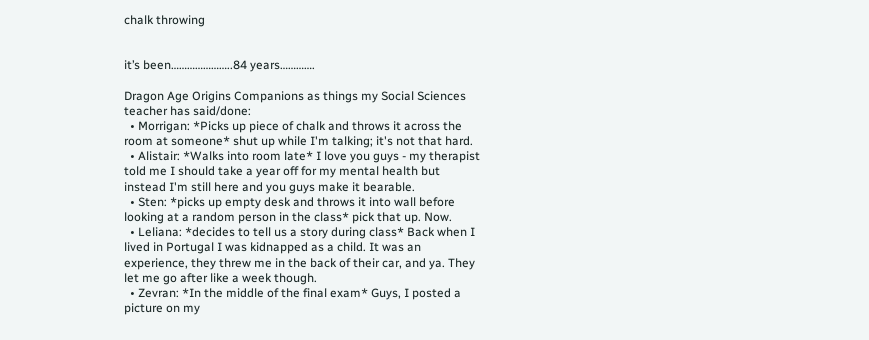chalk throwing


it’s been…………………..84 years………….

Dragon Age Origins Companions as things my Social Sciences teacher has said/done:
  • Morrigan: *Picks up piece of chalk and throws it across the room at someone* shut up while I'm talking; it's not that hard.
  • Alistair: *Walks into room late* I love you guys - my therapist told me I should take a year off for my mental health but instead I'm still here and you guys make it bearable.
  • Sten: *picks up empty desk and throws it into wall before looking at a random person in the class* pick that up. Now.
  • Leliana: *decides to tell us a story during class* Back when I lived in Portugal I was kidnapped as a child. It was an experience, they threw me in the back of their car, and ya. They let me go after like a week though.
  • Zevran: *In the middle of the final exam* Guys, I posted a picture on my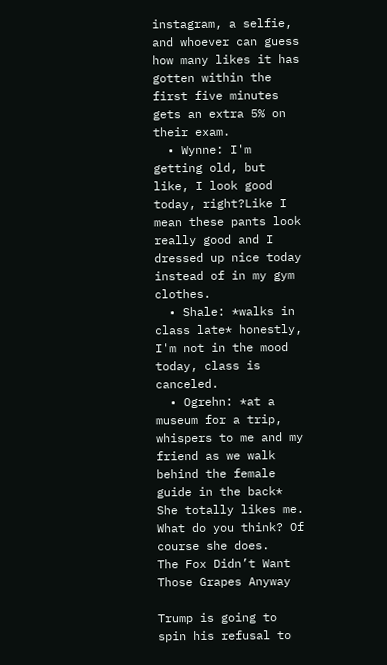instagram, a selfie, and whoever can guess how many likes it has gotten within the first five minutes gets an extra 5% on their exam.
  • Wynne: I'm getting old, but like, I look good today, right?Like I mean these pants look really good and I dressed up nice today instead of in my gym clothes.
  • Shale: *walks in class late* honestly, I'm not in the mood today, class is canceled.
  • Ogrehn: *at a museum for a trip, whispers to me and my friend as we walk behind the female guide in the back* She totally likes me. What do you think? Of course she does.
The Fox Didn’t Want Those Grapes Anyway

Trump is going to spin his refusal to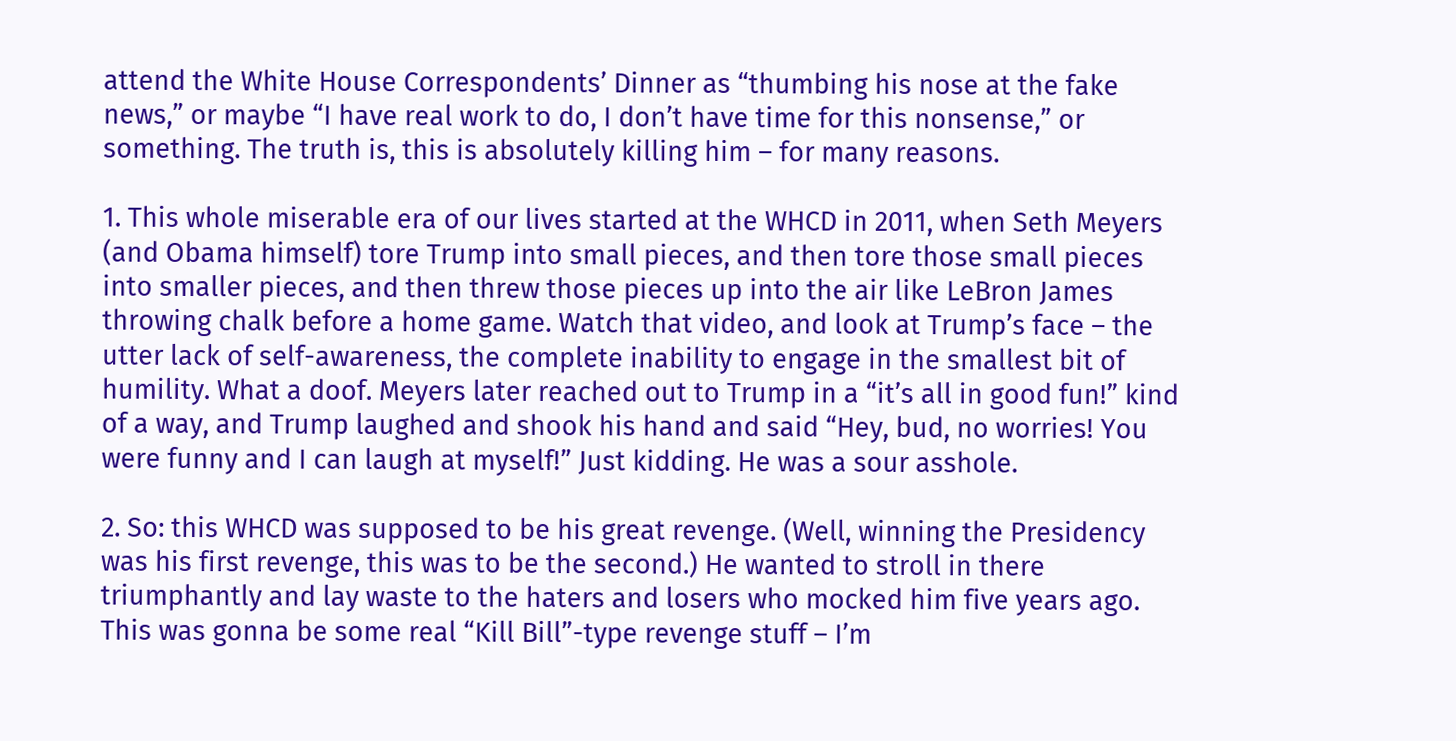attend the White House Correspondents’ Dinner as “thumbing his nose at the fake news,” or maybe “I have real work to do, I don’t have time for this nonsense,” or something. The truth is, this is absolutely killing him – for many reasons.

1. This whole miserable era of our lives started at the WHCD in 2011, when Seth Meyers (and Obama himself) tore Trump into small pieces, and then tore those small pieces into smaller pieces, and then threw those pieces up into the air like LeBron James throwing chalk before a home game. Watch that video, and look at Trump’s face – the utter lack of self-awareness, the complete inability to engage in the smallest bit of humility. What a doof. Meyers later reached out to Trump in a “it’s all in good fun!” kind of a way, and Trump laughed and shook his hand and said “Hey, bud, no worries! You were funny and I can laugh at myself!” Just kidding. He was a sour asshole.

2. So: this WHCD was supposed to be his great revenge. (Well, winning the Presidency was his first revenge, this was to be the second.) He wanted to stroll in there triumphantly and lay waste to the haters and losers who mocked him five years ago. This was gonna be some real “Kill Bill”-type revenge stuff – I’m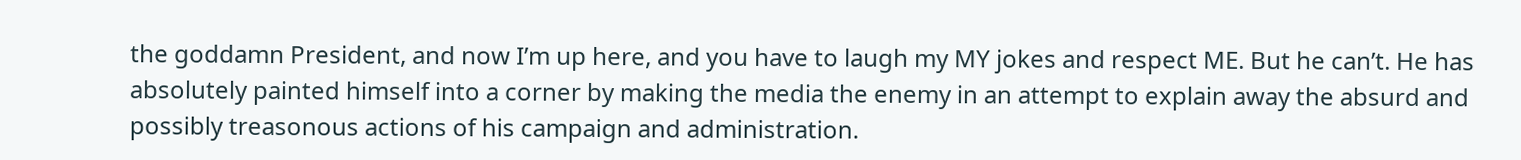the goddamn President, and now I’m up here, and you have to laugh my MY jokes and respect ME. But he can’t. He has absolutely painted himself into a corner by making the media the enemy in an attempt to explain away the absurd and possibly treasonous actions of his campaign and administration.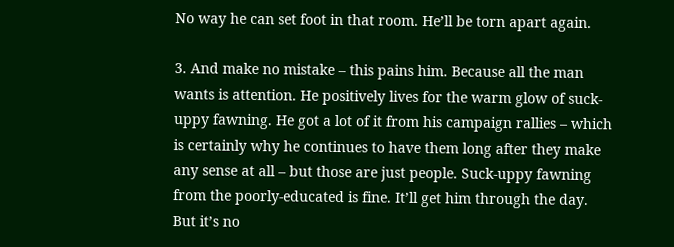No way he can set foot in that room. He’ll be torn apart again.

3. And make no mistake – this pains him. Because all the man wants is attention. He positively lives for the warm glow of suck-uppy fawning. He got a lot of it from his campaign rallies – which is certainly why he continues to have them long after they make any sense at all – but those are just people. Suck-uppy fawning from the poorly-educated is fine. It’ll get him through the day. But it’s no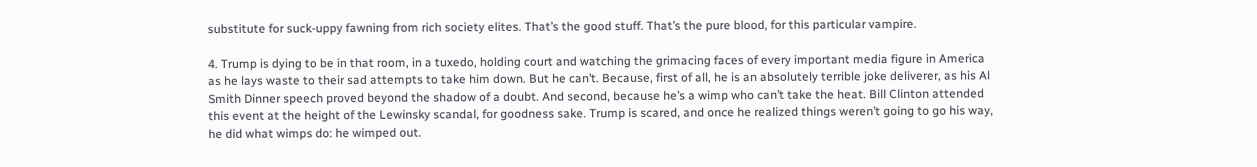substitute for suck-uppy fawning from rich society elites. That’s the good stuff. That’s the pure blood, for this particular vampire.

4. Trump is dying to be in that room, in a tuxedo, holding court and watching the grimacing faces of every important media figure in America as he lays waste to their sad attempts to take him down. But he can’t. Because, first of all, he is an absolutely terrible joke deliverer, as his Al Smith Dinner speech proved beyond the shadow of a doubt. And second, because he’s a wimp who can’t take the heat. Bill Clinton attended this event at the height of the Lewinsky scandal, for goodness sake. Trump is scared, and once he realized things weren’t going to go his way, he did what wimps do: he wimped out.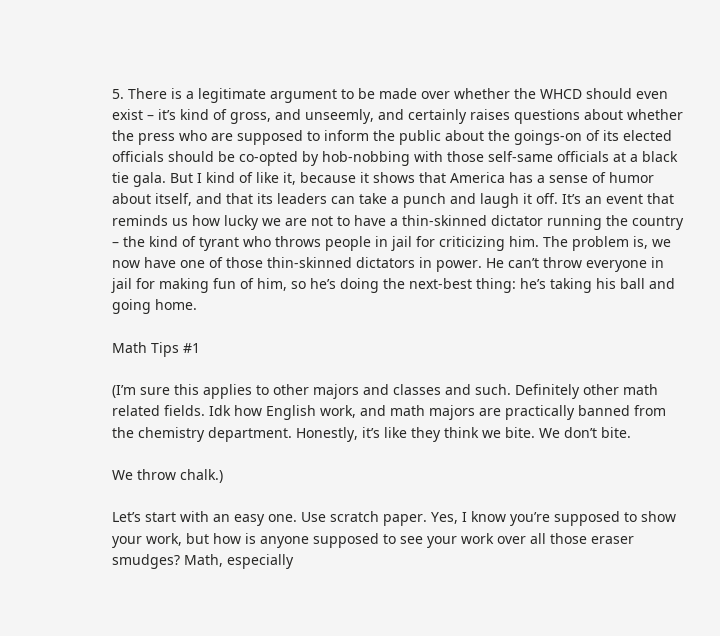5. There is a legitimate argument to be made over whether the WHCD should even exist – it’s kind of gross, and unseemly, and certainly raises questions about whether the press who are supposed to inform the public about the goings-on of its elected officials should be co-opted by hob-nobbing with those self-same officials at a black tie gala. But I kind of like it, because it shows that America has a sense of humor about itself, and that its leaders can take a punch and laugh it off. It’s an event that reminds us how lucky we are not to have a thin-skinned dictator running the country – the kind of tyrant who throws people in jail for criticizing him. The problem is, we now have one of those thin-skinned dictators in power. He can’t throw everyone in jail for making fun of him, so he’s doing the next-best thing: he’s taking his ball and going home.

Math Tips #1

(I’m sure this applies to other majors and classes and such. Definitely other math related fields. Idk how English work, and math majors are practically banned from the chemistry department. Honestly, it’s like they think we bite. We don’t bite.

We throw chalk.)

Let’s start with an easy one. Use scratch paper. Yes, I know you’re supposed to show your work, but how is anyone supposed to see your work over all those eraser smudges? Math, especially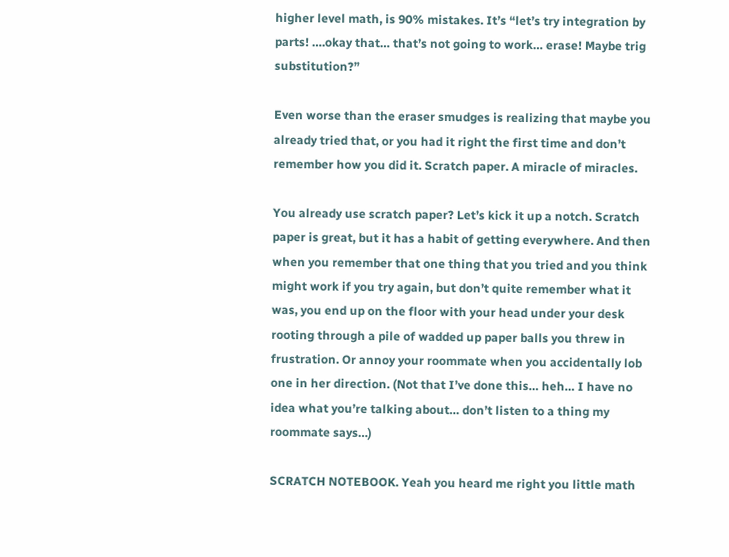higher level math, is 90% mistakes. It’s “let’s try integration by parts! ….okay that… that’s not going to work… erase! Maybe trig substitution?”

Even worse than the eraser smudges is realizing that maybe you already tried that, or you had it right the first time and don’t remember how you did it. Scratch paper. A miracle of miracles.

You already use scratch paper? Let’s kick it up a notch. Scratch paper is great, but it has a habit of getting everywhere. And then when you remember that one thing that you tried and you think might work if you try again, but don’t quite remember what it was, you end up on the floor with your head under your desk rooting through a pile of wadded up paper balls you threw in frustration. Or annoy your roommate when you accidentally lob one in her direction. (Not that I’ve done this… heh… I have no idea what you’re talking about… don’t listen to a thing my roommate says…)

SCRATCH NOTEBOOK. Yeah you heard me right you little math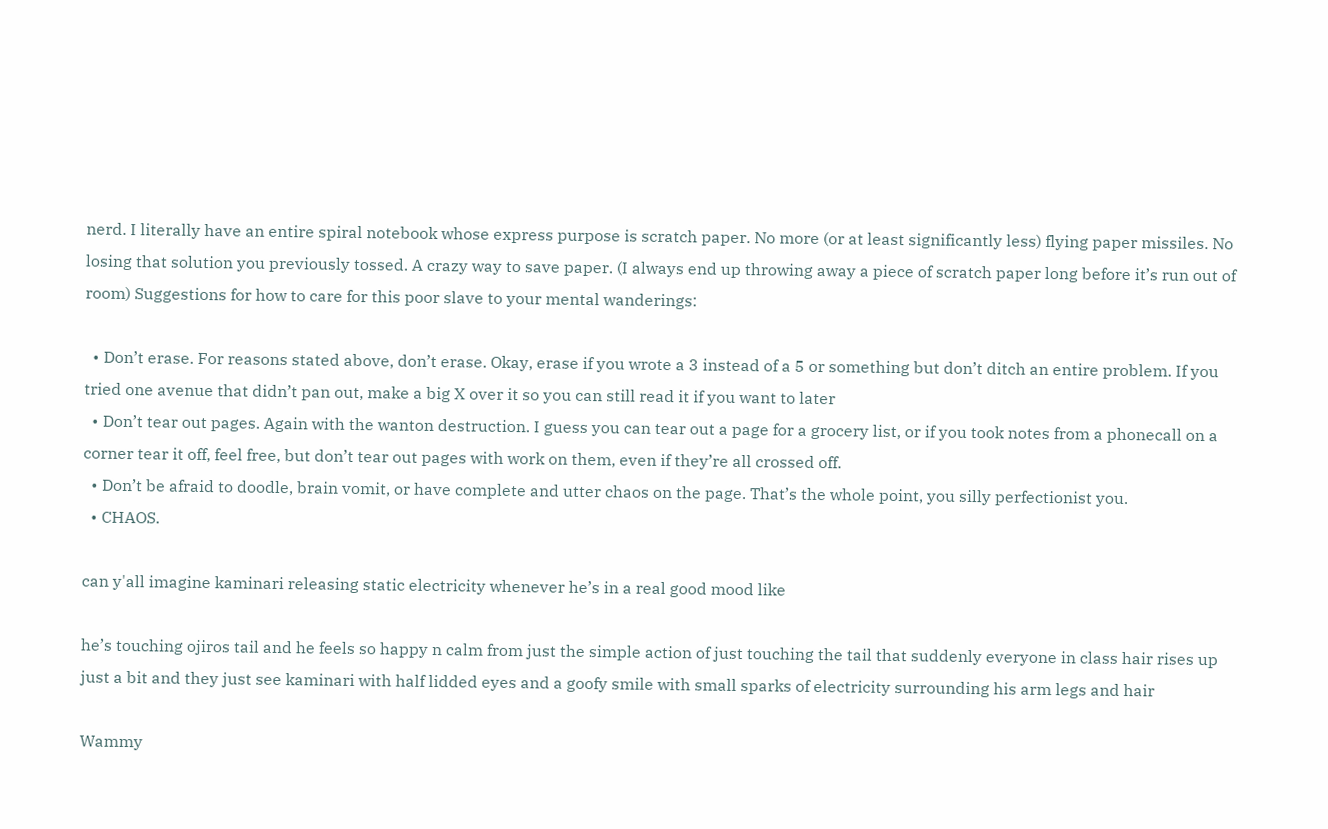nerd. I literally have an entire spiral notebook whose express purpose is scratch paper. No more (or at least significantly less) flying paper missiles. No losing that solution you previously tossed. A crazy way to save paper. (I always end up throwing away a piece of scratch paper long before it’s run out of room) Suggestions for how to care for this poor slave to your mental wanderings:

  • Don’t erase. For reasons stated above, don’t erase. Okay, erase if you wrote a 3 instead of a 5 or something but don’t ditch an entire problem. If you tried one avenue that didn’t pan out, make a big X over it so you can still read it if you want to later
  • Don’t tear out pages. Again with the wanton destruction. I guess you can tear out a page for a grocery list, or if you took notes from a phonecall on a corner tear it off, feel free, but don’t tear out pages with work on them, even if they’re all crossed off.
  • Don’t be afraid to doodle, brain vomit, or have complete and utter chaos on the page. That’s the whole point, you silly perfectionist you.
  • CHAOS.

can y'all imagine kaminari releasing static electricity whenever he’s in a real good mood like

he’s touching ojiros tail and he feels so happy n calm from just the simple action of just touching the tail that suddenly everyone in class hair rises up just a bit and they just see kaminari with half lidded eyes and a goofy smile with small sparks of electricity surrounding his arm legs and hair

Wammy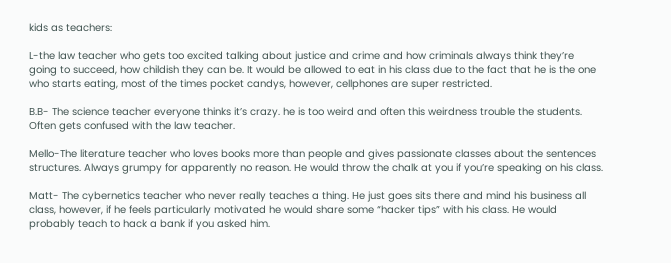kids as teachers:

L-the law teacher who gets too excited talking about justice and crime and how criminals always think they’re going to succeed, how childish they can be. It would be allowed to eat in his class due to the fact that he is the one who starts eating, most of the times pocket candys, however, cellphones are super restricted.

B.B- The science teacher everyone thinks it’s crazy. he is too weird and often this weirdness trouble the students. Often gets confused with the law teacher.

Mello-The literature teacher who loves books more than people and gives passionate classes about the sentences structures. Always grumpy for apparently no reason. He would throw the chalk at you if you’re speaking on his class.

Matt- The cybernetics teacher who never really teaches a thing. He just goes sits there and mind his business all class, however, if he feels particularly motivated he would share some “hacker tips” with his class. He would probably teach to hack a bank if you asked him.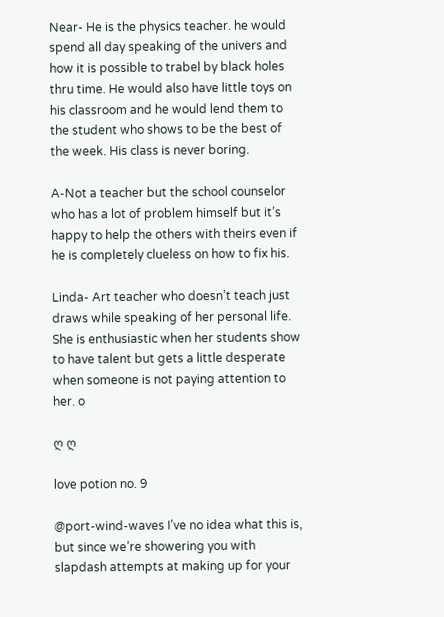Near- He is the physics teacher. he would spend all day speaking of the univers and how it is possible to trabel by black holes thru time. He would also have little toys on his classroom and he would lend them to the student who shows to be the best of the week. His class is never boring.

A-Not a teacher but the school counselor who has a lot of problem himself but it’s happy to help the others with theirs even if he is completely clueless on how to fix his.

Linda- Art teacher who doesn’t teach just draws while speaking of her personal life. She is enthusiastic when her students show to have talent but gets a little desperate when someone is not paying attention to her. o

ღ ღ

love potion no. 9

@port-wind-waves I’ve no idea what this is, but since we’re showering you with slapdash attempts at making up for your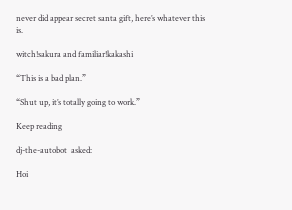never did appear secret santa gift, here’s whatever this is.

witch!sakura and familiar!kakashi

“This is a bad plan.”

“Shut up, it’s totally going to work.”

Keep reading

dj-the-autobot  asked:

Hoi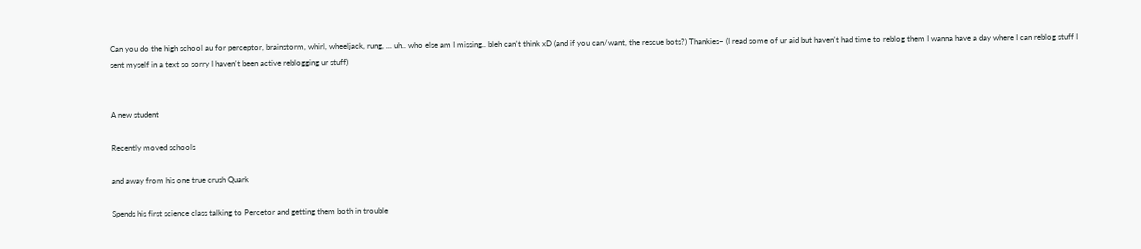Can you do the high school au for perceptor, brainstorm, whirl, wheeljack, rung, ... uh.. who else am I missing.. bleh can't think xD (and if you can/want, the rescue bots?) Thankies~ (I read some of ur aid but haven't had time to reblog them I wanna have a day where I can reblog stuff I sent myself in a text so sorry I haven't been active reblogging ur stuff)


A new student

Recently moved schools

and away from his one true crush Quark

Spends his first science class talking to Percetor and getting them both in trouble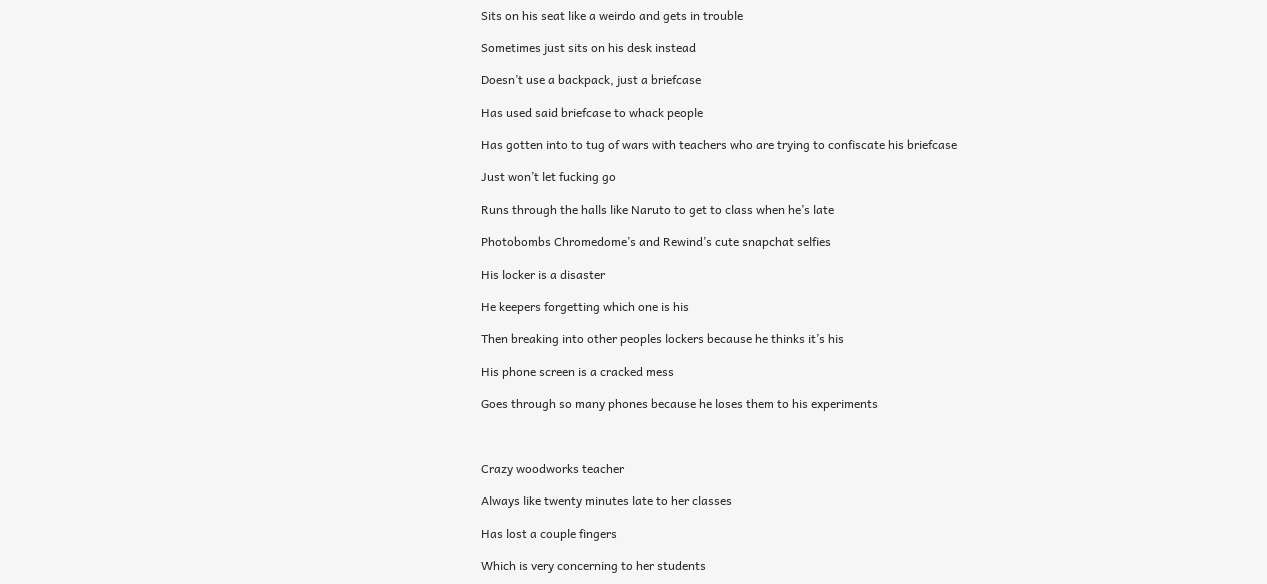Sits on his seat like a weirdo and gets in trouble

Sometimes just sits on his desk instead

Doesn’t use a backpack, just a briefcase

Has used said briefcase to whack people

Has gotten into to tug of wars with teachers who are trying to confiscate his briefcase

Just won’t let fucking go

Runs through the halls like Naruto to get to class when he’s late

Photobombs Chromedome’s and Rewind’s cute snapchat selfies

His locker is a disaster

He keepers forgetting which one is his

Then breaking into other peoples lockers because he thinks it’s his

His phone screen is a cracked mess

Goes through so many phones because he loses them to his experiments



Crazy woodworks teacher

Always like twenty minutes late to her classes

Has lost a couple fingers

Which is very concerning to her students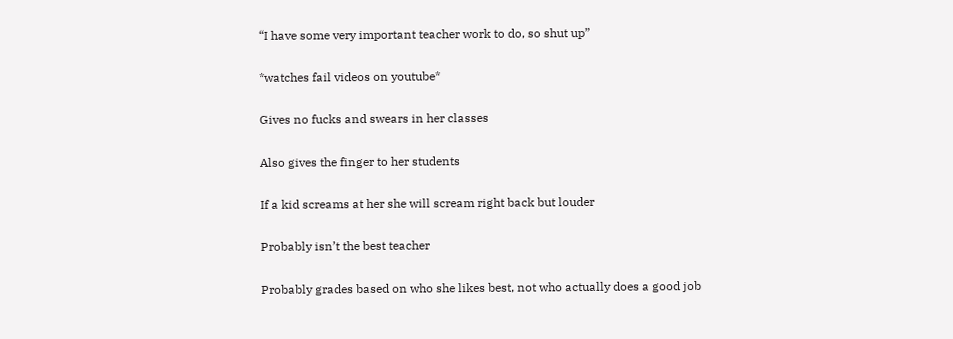“I have some very important teacher work to do, so shut up”

*watches fail videos on youtube*

Gives no fucks and swears in her classes

Also gives the finger to her students

If a kid screams at her she will scream right back but louder

Probably isn’t the best teacher

Probably grades based on who she likes best, not who actually does a good job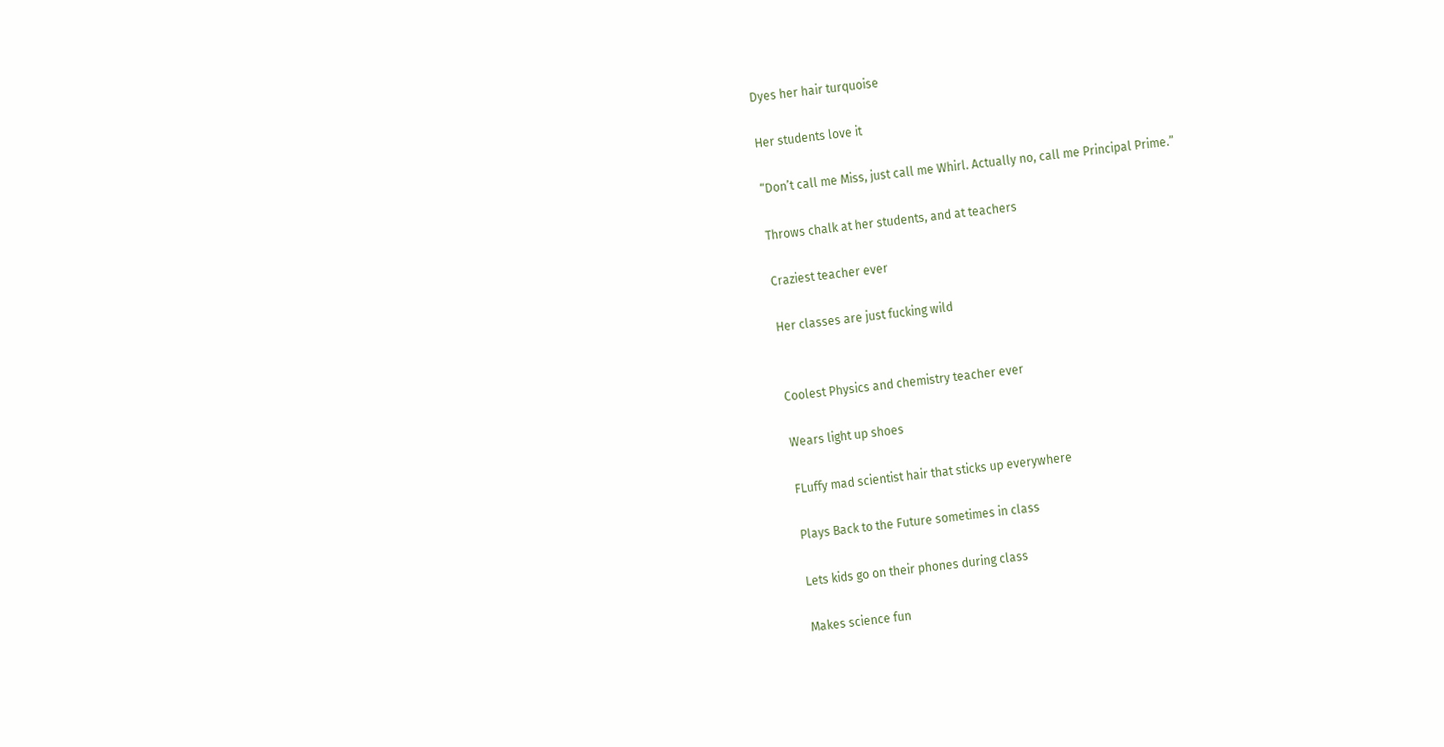Dyes her hair turquoise

Her students love it

“Don’t call me Miss, just call me Whirl. Actually no, call me Principal Prime.”

Throws chalk at her students, and at teachers

Craziest teacher ever

Her classes are just fucking wild


Coolest Physics and chemistry teacher ever

Wears light up shoes

FLuffy mad scientist hair that sticks up everywhere

Plays Back to the Future sometimes in class

Lets kids go on their phones during class

Makes science fun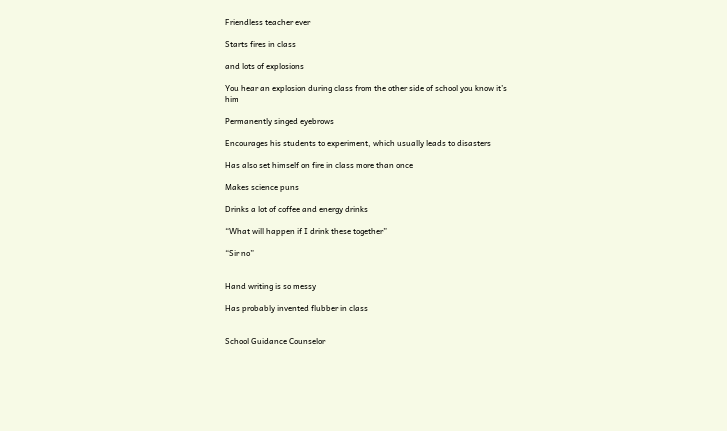Friendless teacher ever

Starts fires in class

and lots of explosions

You hear an explosion during class from the other side of school you know it’s him

Permanently singed eyebrows

Encourages his students to experiment, which usually leads to disasters

Has also set himself on fire in class more than once

Makes science puns

Drinks a lot of coffee and energy drinks

“What will happen if I drink these together”

“Sir no”


Hand writing is so messy

Has probably invented flubber in class


School Guidance Counselor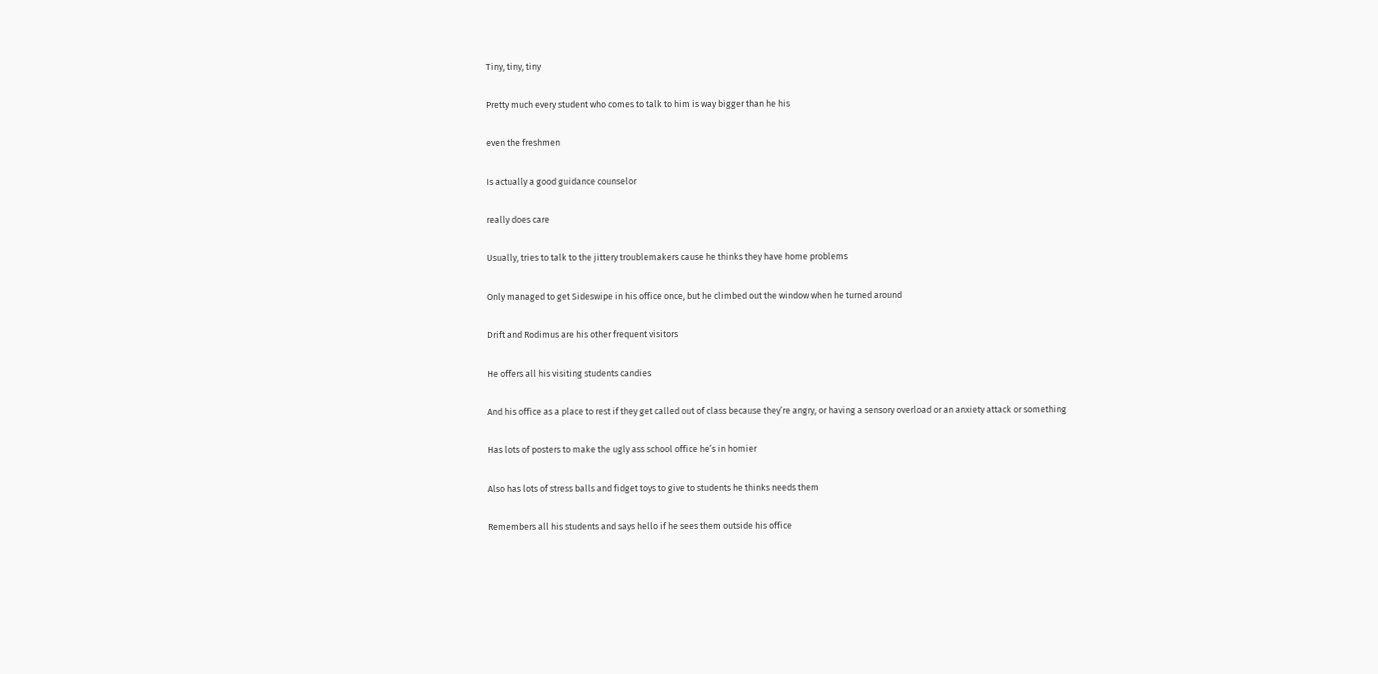Tiny, tiny, tiny

Pretty much every student who comes to talk to him is way bigger than he his

even the freshmen

Is actually a good guidance counselor

really does care

Usually, tries to talk to the jittery troublemakers cause he thinks they have home problems

Only managed to get Sideswipe in his office once, but he climbed out the window when he turned around

Drift and Rodimus are his other frequent visitors

He offers all his visiting students candies

And his office as a place to rest if they get called out of class because they’re angry, or having a sensory overload or an anxiety attack or something

Has lots of posters to make the ugly ass school office he’s in homier

Also has lots of stress balls and fidget toys to give to students he thinks needs them

Remembers all his students and says hello if he sees them outside his office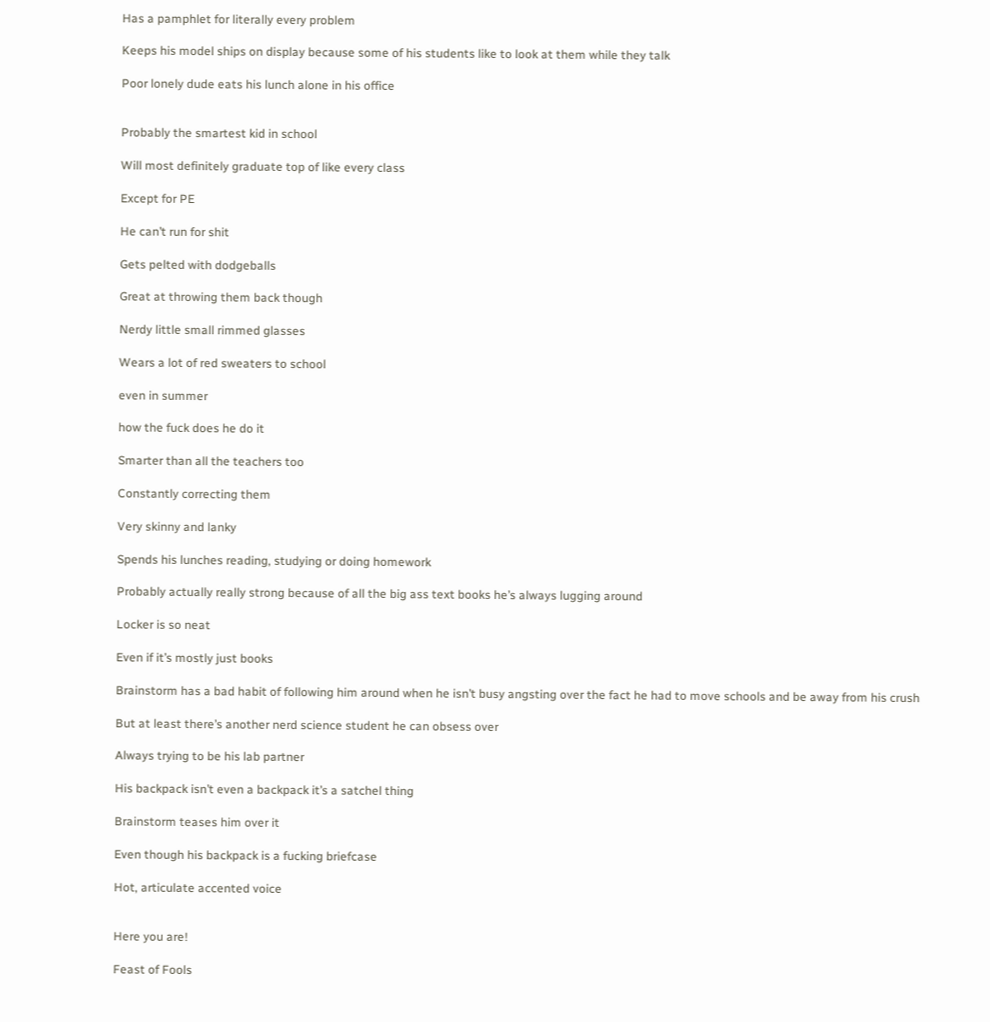Has a pamphlet for literally every problem

Keeps his model ships on display because some of his students like to look at them while they talk

Poor lonely dude eats his lunch alone in his office


Probably the smartest kid in school

Will most definitely graduate top of like every class

Except for PE

He can’t run for shit

Gets pelted with dodgeballs

Great at throwing them back though

Nerdy little small rimmed glasses

Wears a lot of red sweaters to school

even in summer

how the fuck does he do it

Smarter than all the teachers too

Constantly correcting them

Very skinny and lanky

Spends his lunches reading, studying or doing homework

Probably actually really strong because of all the big ass text books he’s always lugging around

Locker is so neat

Even if it’s mostly just books

Brainstorm has a bad habit of following him around when he isn’t busy angsting over the fact he had to move schools and be away from his crush

But at least there’s another nerd science student he can obsess over

Always trying to be his lab partner

His backpack isn’t even a backpack it’s a satchel thing

Brainstorm teases him over it

Even though his backpack is a fucking briefcase

Hot, articulate accented voice


Here you are!

Feast of Fools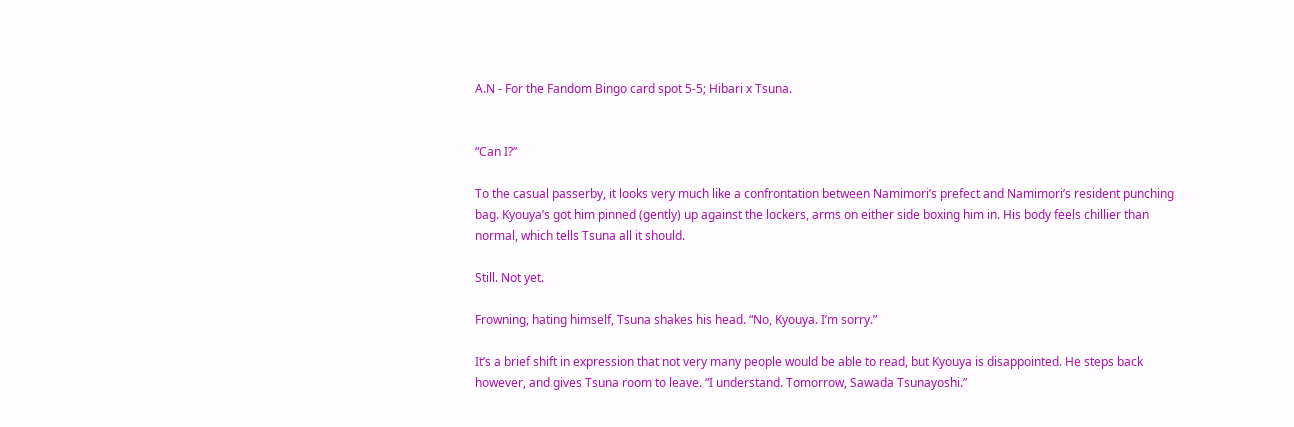A.N - For the Fandom Bingo card spot 5-5; Hibari x Tsuna.


“Can I?”

To the casual passerby, it looks very much like a confrontation between Namimori’s prefect and Namimori’s resident punching bag. Kyouya’s got him pinned (gently) up against the lockers, arms on either side boxing him in. His body feels chillier than normal, which tells Tsuna all it should.

Still. Not yet.

Frowning, hating himself, Tsuna shakes his head. “No, Kyouya. I’m sorry.”

It’s a brief shift in expression that not very many people would be able to read, but Kyouya is disappointed. He steps back however, and gives Tsuna room to leave. “I understand. Tomorrow, Sawada Tsunayoshi.”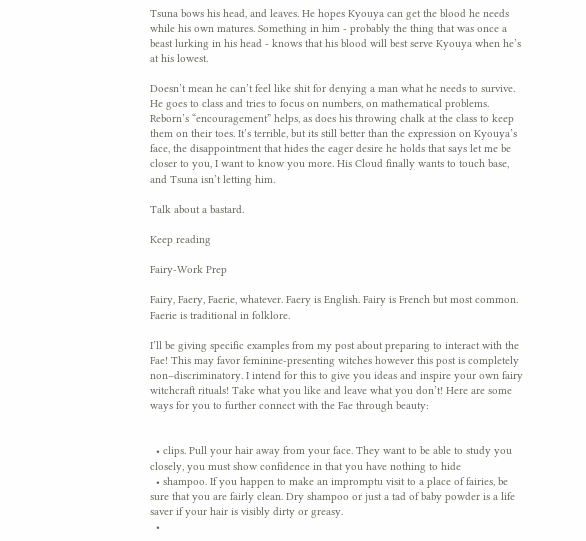Tsuna bows his head, and leaves. He hopes Kyouya can get the blood he needs while his own matures. Something in him - probably the thing that was once a beast lurking in his head - knows that his blood will best serve Kyouya when he’s at his lowest.

Doesn’t mean he can’t feel like shit for denying a man what he needs to survive. He goes to class and tries to focus on numbers, on mathematical problems. Reborn’s “encouragement” helps, as does his throwing chalk at the class to keep them on their toes. It’s terrible, but its still better than the expression on Kyouya’s face, the disappointment that hides the eager desire he holds that says let me be closer to you, I want to know you more. His Cloud finally wants to touch base, and Tsuna isn’t letting him.

Talk about a bastard.

Keep reading

Fairy-Work Prep

Fairy, Faery, Faerie, whatever. Faery is English. Fairy is French but most common. Faerie is traditional in folklore.

I’ll be giving specific examples from my post about preparing to interact with the Fae! This may favor feminine-presenting witches however this post is completely non–discriminatory. I intend for this to give you ideas and inspire your own fairy witchcraft rituals! Take what you like and leave what you don’t! Here are some ways for you to further connect with the Fae through beauty:


  • clips. Pull your hair away from your face. They want to be able to study you closely, you must show confidence in that you have nothing to hide
  • shampoo. If you happen to make an impromptu visit to a place of fairies, be sure that you are fairly clean. Dry shampoo or just a tad of baby powder is a life saver if your hair is visibly dirty or greasy.
  •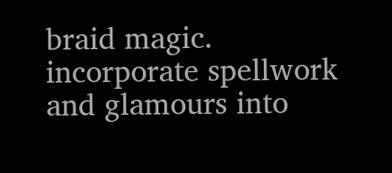braid magic. incorporate spellwork and glamours into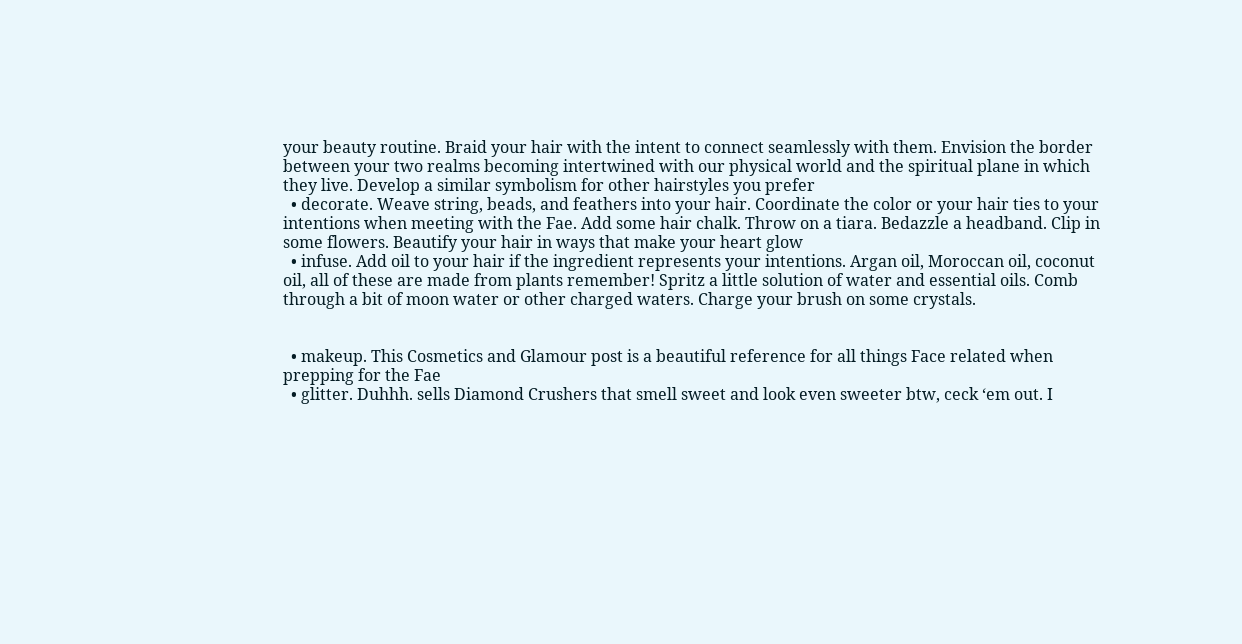your beauty routine. Braid your hair with the intent to connect seamlessly with them. Envision the border between your two realms becoming intertwined with our physical world and the spiritual plane in which they live. Develop a similar symbolism for other hairstyles you prefer
  • decorate. Weave string, beads, and feathers into your hair. Coordinate the color or your hair ties to your intentions when meeting with the Fae. Add some hair chalk. Throw on a tiara. Bedazzle a headband. Clip in some flowers. Beautify your hair in ways that make your heart glow
  • infuse. Add oil to your hair if the ingredient represents your intentions. Argan oil, Moroccan oil, coconut oil, all of these are made from plants remember! Spritz a little solution of water and essential oils. Comb through a bit of moon water or other charged waters. Charge your brush on some crystals.


  • makeup. This Cosmetics and Glamour post is a beautiful reference for all things Face related when prepping for the Fae
  • glitter. Duhhh. sells Diamond Crushers that smell sweet and look even sweeter btw, ceck ‘em out. I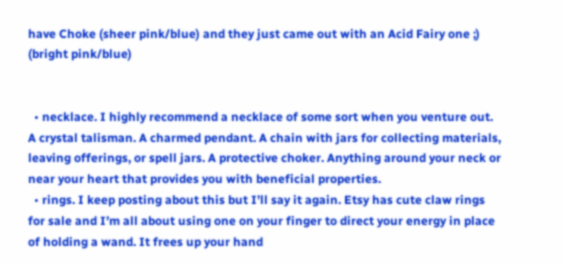have Choke (sheer pink/blue) and they just came out with an Acid Fairy one ;) (bright pink/blue)


  • necklace. I highly recommend a necklace of some sort when you venture out. A crystal talisman. A charmed pendant. A chain with jars for collecting materials, leaving offerings, or spell jars. A protective choker. Anything around your neck or near your heart that provides you with beneficial properties.
  • rings. I keep posting about this but I’ll say it again. Etsy has cute claw rings for sale and I’m all about using one on your finger to direct your energy in place of holding a wand. It frees up your hand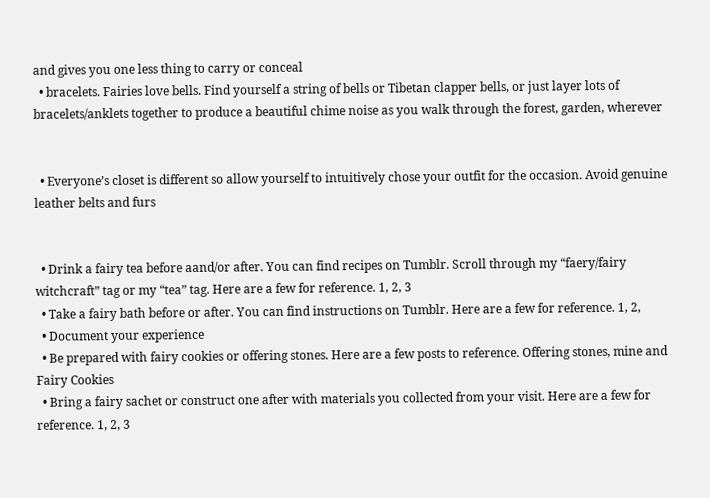and gives you one less thing to carry or conceal
  • bracelets. Fairies love bells. Find yourself a string of bells or Tibetan clapper bells, or just layer lots of bracelets/anklets together to produce a beautiful chime noise as you walk through the forest, garden, wherever


  • Everyone’s closet is different so allow yourself to intuitively chose your outfit for the occasion. Avoid genuine leather belts and furs


  • Drink a fairy tea before aand/or after. You can find recipes on Tumblr. Scroll through my “faery/fairy witchcraft” tag or my “tea” tag. Here are a few for reference. 1, 2, 3
  • Take a fairy bath before or after. You can find instructions on Tumblr. Here are a few for reference. 1, 2,
  • Document your experience
  • Be prepared with fairy cookies or offering stones. Here are a few posts to reference. Offering stones, mine and Fairy Cookies
  • Bring a fairy sachet or construct one after with materials you collected from your visit. Here are a few for reference. 1, 2, 3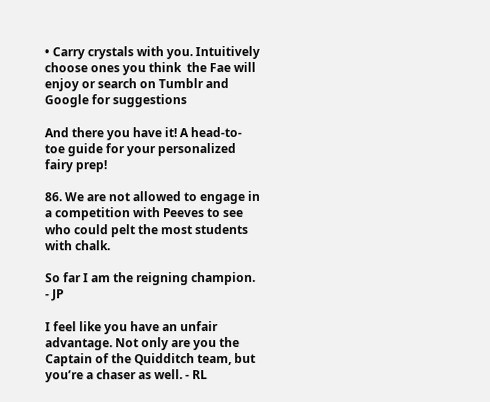• Carry crystals with you. Intuitively choose ones you think  the Fae will enjoy or search on Tumblr and Google for suggestions

And there you have it! A head-to-toe guide for your personalized fairy prep!

86. We are not allowed to engage in a competition with Peeves to see who could pelt the most students with chalk.

So far I am the reigning champion. - JP

I feel like you have an unfair advantage. Not only are you the Captain of the Quidditch team, but you’re a chaser as well. - RL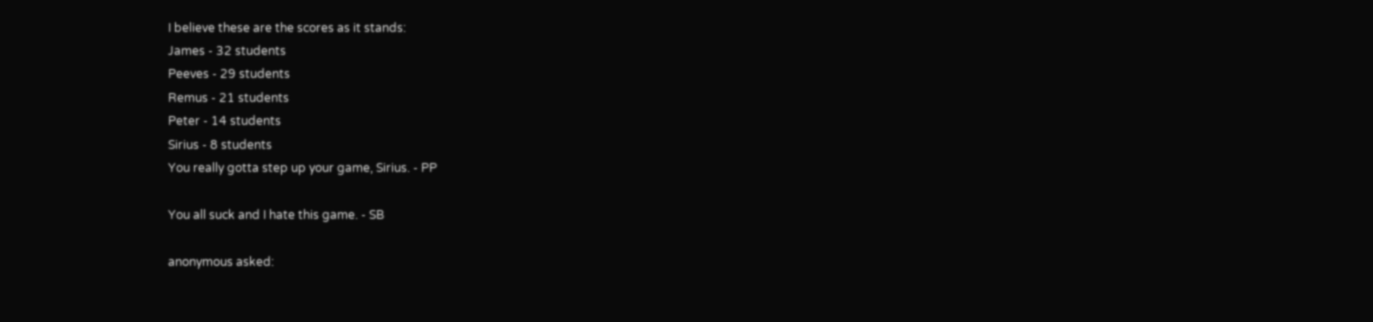I believe these are the scores as it stands:
James - 32 students
Peeves - 29 students
Remus - 21 students
Peter - 14 students
Sirius - 8 students
You really gotta step up your game, Sirius. - PP

You all suck and I hate this game. - SB

anonymous asked: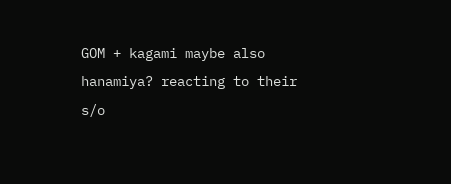GOM + kagami maybe also hanamiya? reacting to their s/o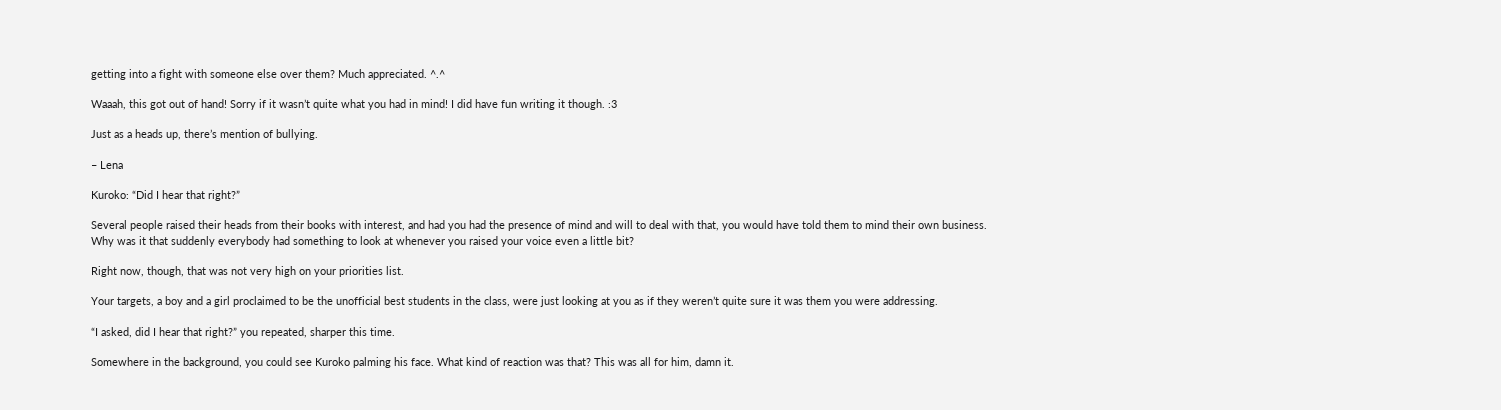getting into a fight with someone else over them? Much appreciated. ^.^

Waaah, this got out of hand! Sorry if it wasn’t quite what you had in mind! I did have fun writing it though. :3

Just as a heads up, there’s mention of bullying.

– Lena

Kuroko: “Did I hear that right?”

Several people raised their heads from their books with interest, and had you had the presence of mind and will to deal with that, you would have told them to mind their own business. Why was it that suddenly everybody had something to look at whenever you raised your voice even a little bit?

Right now, though, that was not very high on your priorities list.

Your targets, a boy and a girl proclaimed to be the unofficial best students in the class, were just looking at you as if they weren’t quite sure it was them you were addressing.

“I asked, did I hear that right?” you repeated, sharper this time.

Somewhere in the background, you could see Kuroko palming his face. What kind of reaction was that? This was all for him, damn it.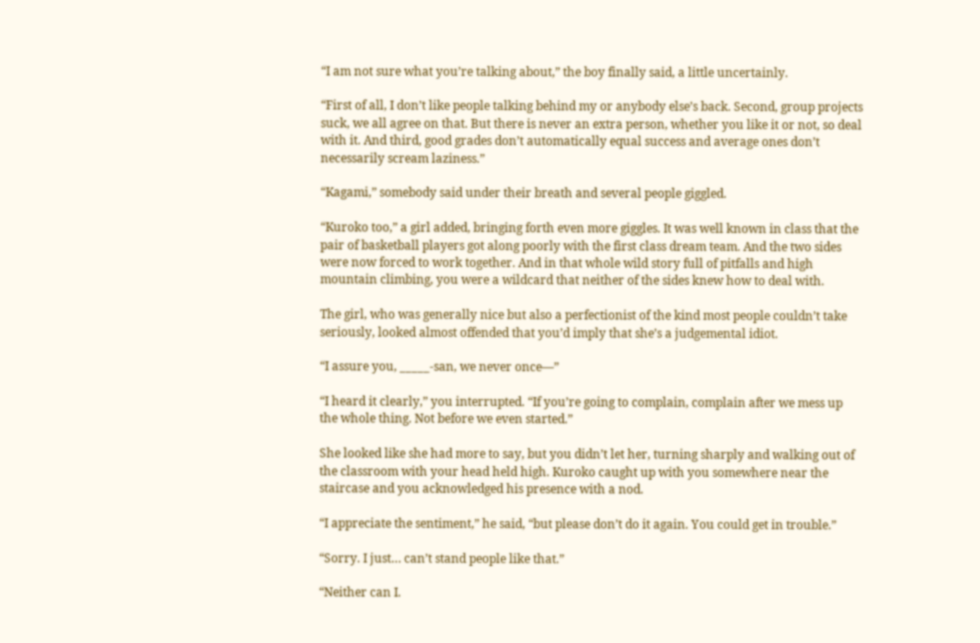“I am not sure what you’re talking about,” the boy finally said, a little uncertainly.

“First of all, I don’t like people talking behind my or anybody else’s back. Second, group projects suck, we all agree on that. But there is never an extra person, whether you like it or not, so deal with it. And third, good grades don’t automatically equal success and average ones don’t necessarily scream laziness.”

“Kagami,” somebody said under their breath and several people giggled.

“Kuroko too,” a girl added, bringing forth even more giggles. It was well known in class that the pair of basketball players got along poorly with the first class dream team. And the two sides were now forced to work together. And in that whole wild story full of pitfalls and high mountain climbing, you were a wildcard that neither of the sides knew how to deal with.

The girl, who was generally nice but also a perfectionist of the kind most people couldn’t take seriously, looked almost offended that you’d imply that she’s a judgemental idiot.

“I assure you, _____-san, we never once—”

“I heard it clearly,” you interrupted. “If you’re going to complain, complain after we mess up the whole thing. Not before we even started.”

She looked like she had more to say, but you didn’t let her, turning sharply and walking out of the classroom with your head held high. Kuroko caught up with you somewhere near the staircase and you acknowledged his presence with a nod.

“I appreciate the sentiment,” he said, “but please don’t do it again. You could get in trouble.”

“Sorry. I just… can’t stand people like that.”

“Neither can I.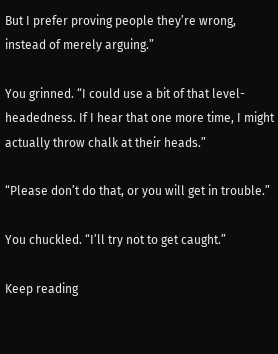But I prefer proving people they’re wrong, instead of merely arguing.”

You grinned. “I could use a bit of that level-headedness. If I hear that one more time, I might actually throw chalk at their heads.”

“Please don’t do that, or you will get in trouble.”

You chuckled. “I’ll try not to get caught.”

Keep reading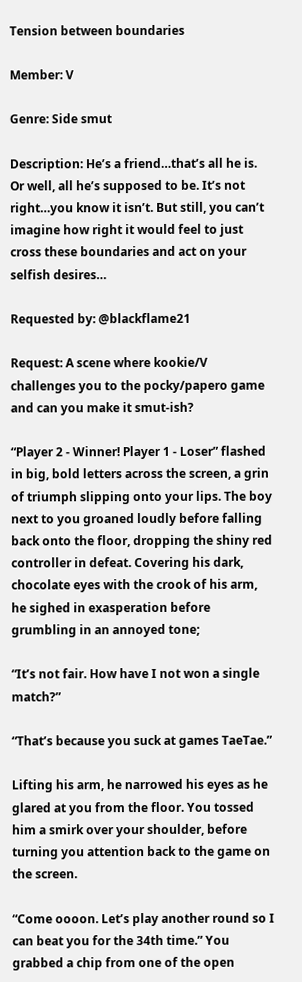Tension between boundaries

Member: V

Genre: Side smut

Description: He’s a friend…that’s all he is. Or well, all he’s supposed to be. It’s not right…you know it isn’t. But still, you can’t imagine how right it would feel to just cross these boundaries and act on your selfish desires…

Requested by: @blackflame21

Request: A scene where kookie/V challenges you to the pocky/papero game and can you make it smut-ish?

“Player 2 - Winner! Player 1 - Loser” flashed in big, bold letters across the screen, a grin of triumph slipping onto your lips. The boy next to you groaned loudly before falling back onto the floor, dropping the shiny red controller in defeat. Covering his dark, chocolate eyes with the crook of his arm, he sighed in exasperation before grumbling in an annoyed tone;

“It’s not fair. How have I not won a single match?”

“That’s because you suck at games TaeTae.”

Lifting his arm, he narrowed his eyes as he glared at you from the floor. You tossed him a smirk over your shoulder, before turning you attention back to the game on the screen.

“Come oooon. Let’s play another round so I can beat you for the 34th time.” You grabbed a chip from one of the open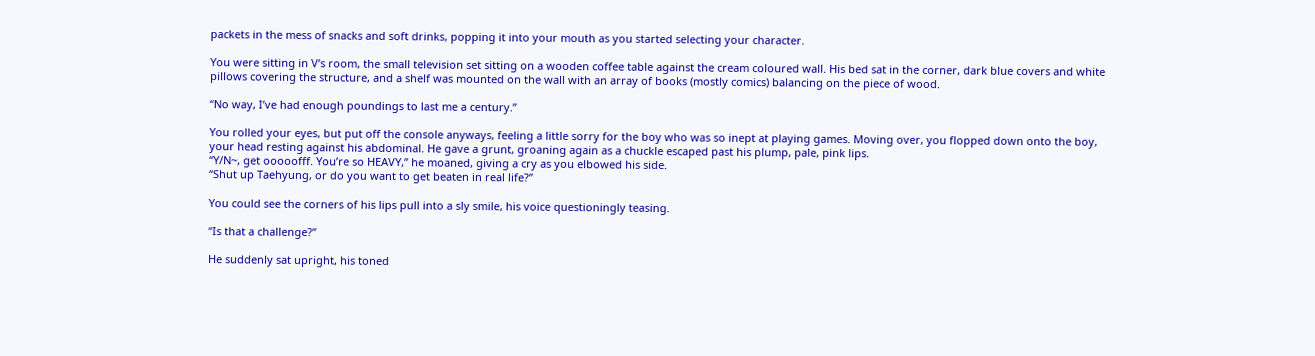packets in the mess of snacks and soft drinks, popping it into your mouth as you started selecting your character.

You were sitting in V’s room, the small television set sitting on a wooden coffee table against the cream coloured wall. His bed sat in the corner, dark blue covers and white pillows covering the structure, and a shelf was mounted on the wall with an array of books (mostly comics) balancing on the piece of wood.

“No way, I’ve had enough poundings to last me a century.”

You rolled your eyes, but put off the console anyways, feeling a little sorry for the boy who was so inept at playing games. Moving over, you flopped down onto the boy, your head resting against his abdominal. He gave a grunt, groaning again as a chuckle escaped past his plump, pale, pink lips.
“Y/N~, get ooooofff. You’re so HEAVY,” he moaned, giving a cry as you elbowed his side.
“Shut up Taehyung, or do you want to get beaten in real life?”

You could see the corners of his lips pull into a sly smile, his voice questioningly teasing.

“Is that a challenge?”

He suddenly sat upright, his toned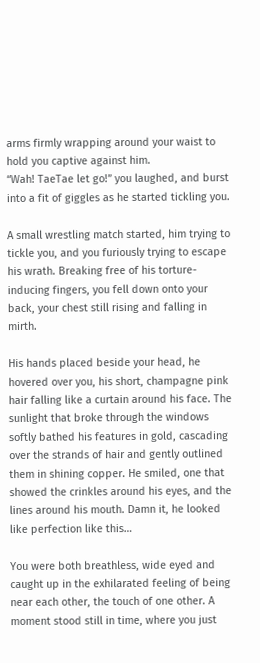arms firmly wrapping around your waist to hold you captive against him.
“Wah! TaeTae let go!” you laughed, and burst into a fit of giggles as he started tickling you.

A small wrestling match started, him trying to tickle you, and you furiously trying to escape his wrath. Breaking free of his torture-inducing fingers, you fell down onto your back, your chest still rising and falling in mirth.

His hands placed beside your head, he hovered over you, his short, champagne pink hair falling like a curtain around his face. The sunlight that broke through the windows softly bathed his features in gold, cascading over the strands of hair and gently outlined them in shining copper. He smiled, one that showed the crinkles around his eyes, and the lines around his mouth. Damn it, he looked like perfection like this…

You were both breathless, wide eyed and caught up in the exhilarated feeling of being near each other, the touch of one other. A moment stood still in time, where you just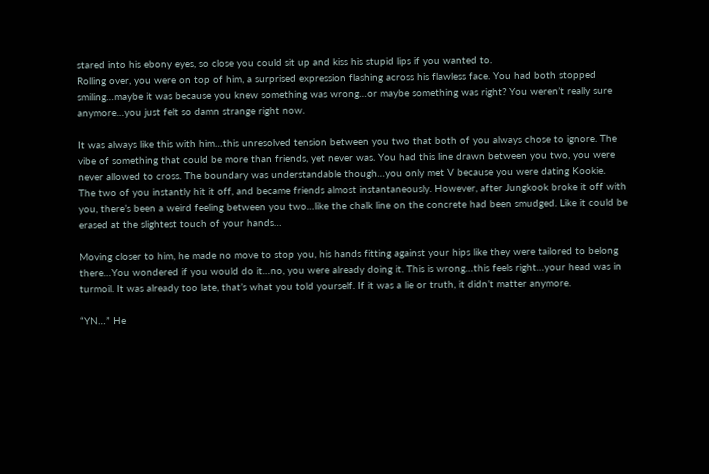stared into his ebony eyes, so close you could sit up and kiss his stupid lips if you wanted to.
Rolling over, you were on top of him, a surprised expression flashing across his flawless face. You had both stopped smiling…maybe it was because you knew something was wrong…or maybe something was right? You weren’t really sure anymore…you just felt so damn strange right now.

It was always like this with him…this unresolved tension between you two that both of you always chose to ignore. The vibe of something that could be more than friends, yet never was. You had this line drawn between you two, you were never allowed to cross. The boundary was understandable though…you only met V because you were dating Kookie.
The two of you instantly hit it off, and became friends almost instantaneously. However, after Jungkook broke it off with you, there’s been a weird feeling between you two…like the chalk line on the concrete had been smudged. Like it could be erased at the slightest touch of your hands…

Moving closer to him, he made no move to stop you, his hands fitting against your hips like they were tailored to belong there…You wondered if you would do it…no, you were already doing it. This is wrong…this feels right…your head was in turmoil. It was already too late, that’s what you told yourself. If it was a lie or truth, it didn’t matter anymore.

“YN…” He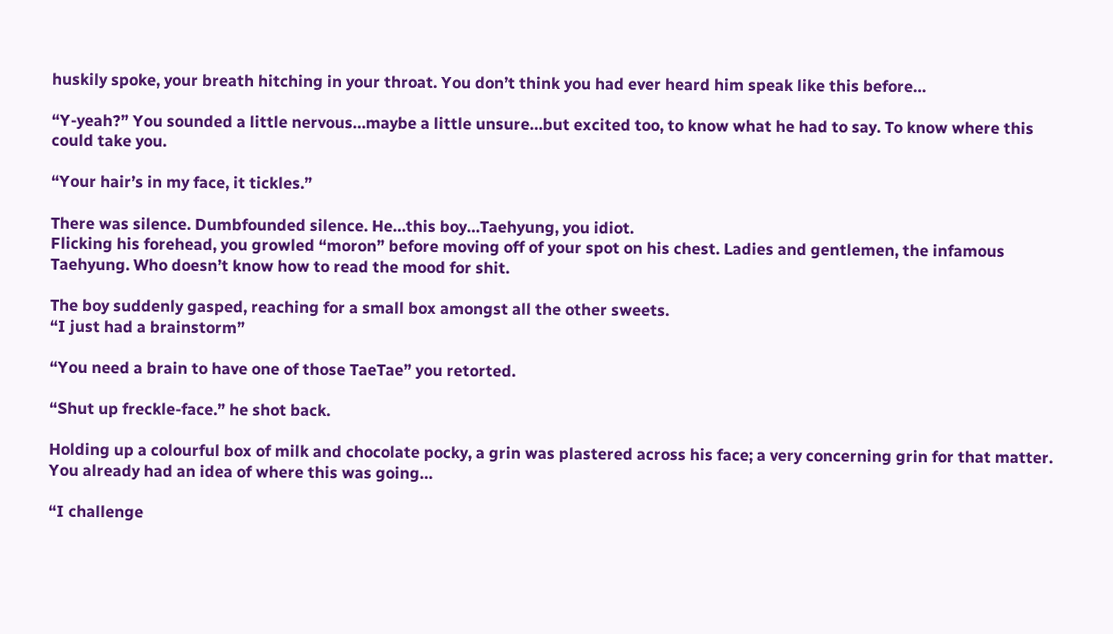huskily spoke, your breath hitching in your throat. You don’t think you had ever heard him speak like this before…

“Y-yeah?” You sounded a little nervous…maybe a little unsure…but excited too, to know what he had to say. To know where this could take you.

“Your hair’s in my face, it tickles.”

There was silence. Dumbfounded silence. He…this boy…Taehyung, you idiot.
Flicking his forehead, you growled “moron” before moving off of your spot on his chest. Ladies and gentlemen, the infamous Taehyung. Who doesn’t know how to read the mood for shit.

The boy suddenly gasped, reaching for a small box amongst all the other sweets.
“I just had a brainstorm”

“You need a brain to have one of those TaeTae” you retorted.

“Shut up freckle-face.” he shot back.

Holding up a colourful box of milk and chocolate pocky, a grin was plastered across his face; a very concerning grin for that matter. You already had an idea of where this was going…

“I challenge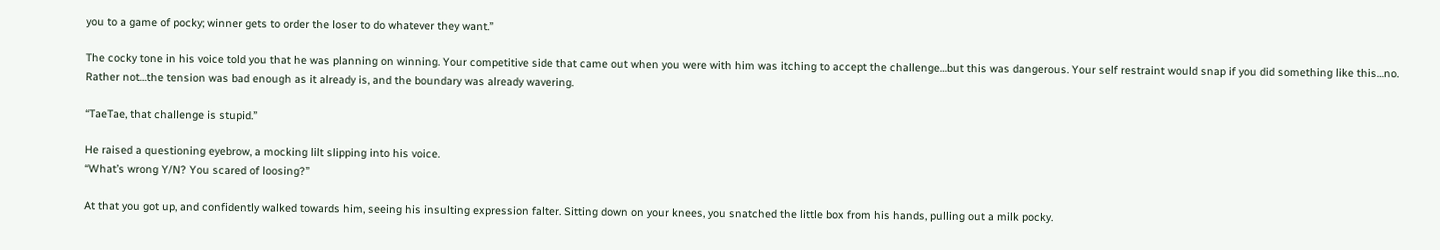you to a game of pocky; winner gets to order the loser to do whatever they want.”

The cocky tone in his voice told you that he was planning on winning. Your competitive side that came out when you were with him was itching to accept the challenge…but this was dangerous. Your self restraint would snap if you did something like this…no. Rather not…the tension was bad enough as it already is, and the boundary was already wavering.

“TaeTae, that challenge is stupid.”

He raised a questioning eyebrow, a mocking lilt slipping into his voice.
“What’s wrong Y/N? You scared of loosing?”

At that you got up, and confidently walked towards him, seeing his insulting expression falter. Sitting down on your knees, you snatched the little box from his hands, pulling out a milk pocky.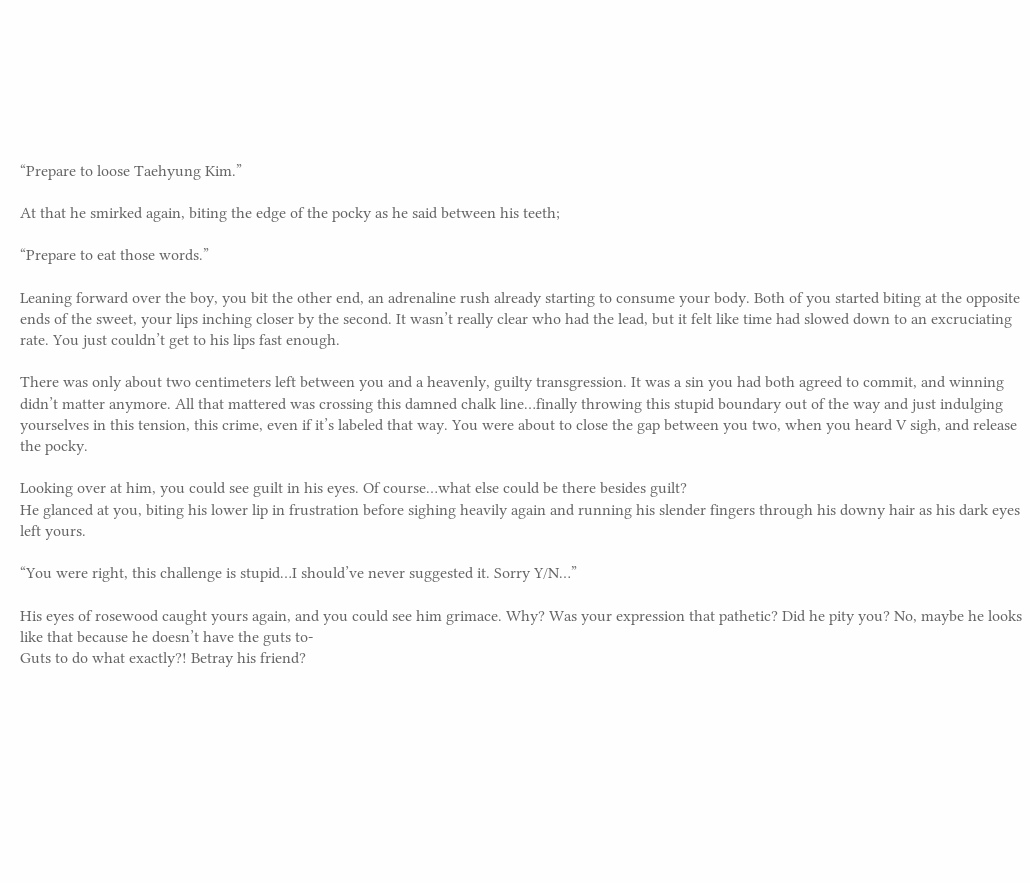“Prepare to loose Taehyung Kim.”

At that he smirked again, biting the edge of the pocky as he said between his teeth;

“Prepare to eat those words.”

Leaning forward over the boy, you bit the other end, an adrenaline rush already starting to consume your body. Both of you started biting at the opposite ends of the sweet, your lips inching closer by the second. It wasn’t really clear who had the lead, but it felt like time had slowed down to an excruciating rate. You just couldn’t get to his lips fast enough.

There was only about two centimeters left between you and a heavenly, guilty transgression. It was a sin you had both agreed to commit, and winning didn’t matter anymore. All that mattered was crossing this damned chalk line…finally throwing this stupid boundary out of the way and just indulging yourselves in this tension, this crime, even if it’s labeled that way. You were about to close the gap between you two, when you heard V sigh, and release the pocky.

Looking over at him, you could see guilt in his eyes. Of course…what else could be there besides guilt?
He glanced at you, biting his lower lip in frustration before sighing heavily again and running his slender fingers through his downy hair as his dark eyes left yours.

“You were right, this challenge is stupid…I should’ve never suggested it. Sorry Y/N…”

His eyes of rosewood caught yours again, and you could see him grimace. Why? Was your expression that pathetic? Did he pity you? No, maybe he looks like that because he doesn’t have the guts to-
Guts to do what exactly?! Betray his friend?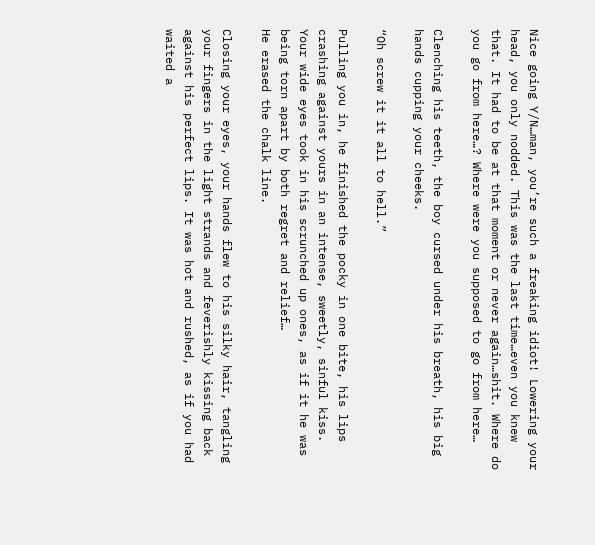Nice going Y/N…man, you’re such a freaking idiot! Lowering your head, you only nodded. This was the last time…even you knew that. It had to be at that moment or never again…shit. Where do you go from here…? Where were you supposed to go from here…

Clenching his teeth, the boy cursed under his breath, his big hands cupping your cheeks.

“Oh screw it it all to hell.”

Pulling you in, he finished the pocky in one bite, his lips crashing against yours in an intense, sweetly, sinful kiss. Your wide eyes took in his scrunched up ones, as if it he was being torn apart by both regret and relief…
He erased the chalk line.

Closing your eyes, your hands flew to his silky hair, tangling your fingers in the light strands and feverishly kissing back against his perfect lips. It was hot and rushed, as if you had waited a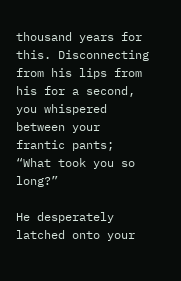thousand years for this. Disconnecting from his lips from his for a second, you whispered between your frantic pants;
“What took you so long?”

He desperately latched onto your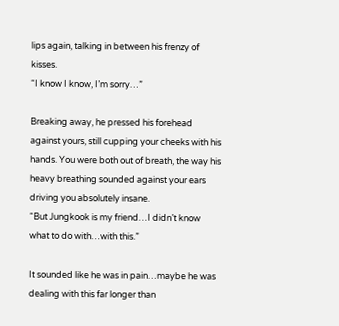lips again, talking in between his frenzy of kisses.
“I know I know, I’m sorry…”

Breaking away, he pressed his forehead against yours, still cupping your cheeks with his hands. You were both out of breath, the way his heavy breathing sounded against your ears driving you absolutely insane.
“But Jungkook is my friend…I didn’t know what to do with…with this.”

It sounded like he was in pain…maybe he was dealing with this far longer than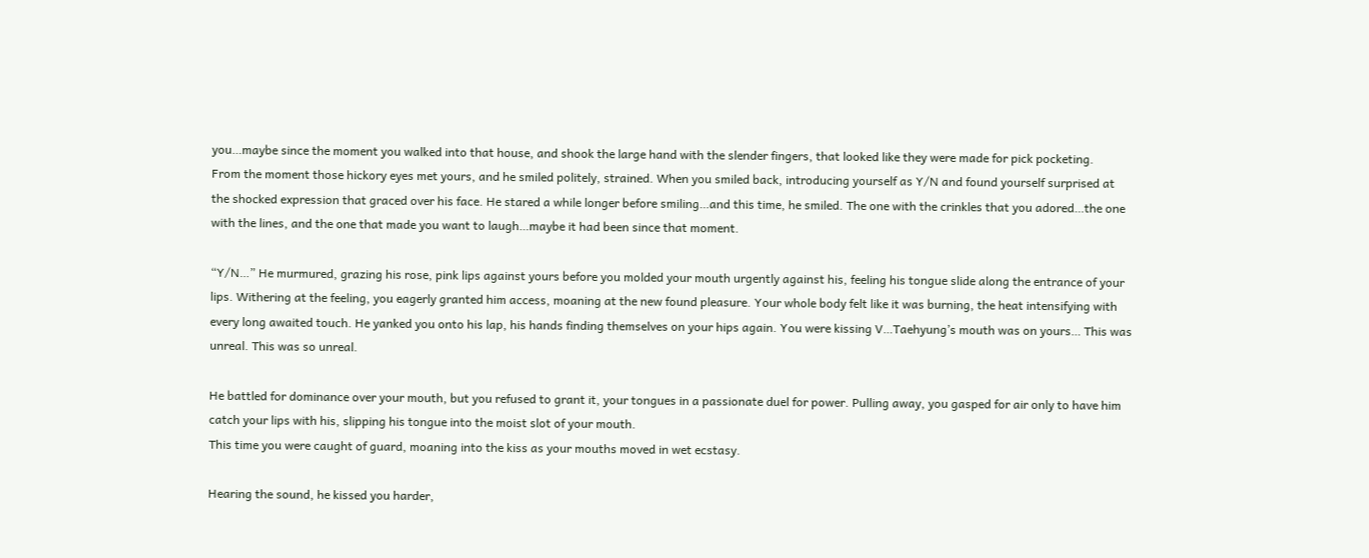you…maybe since the moment you walked into that house, and shook the large hand with the slender fingers, that looked like they were made for pick pocketing.
From the moment those hickory eyes met yours, and he smiled politely, strained. When you smiled back, introducing yourself as Y/N and found yourself surprised at the shocked expression that graced over his face. He stared a while longer before smiling…and this time, he smiled. The one with the crinkles that you adored…the one with the lines, and the one that made you want to laugh…maybe it had been since that moment.

“Y/N…” He murmured, grazing his rose, pink lips against yours before you molded your mouth urgently against his, feeling his tongue slide along the entrance of your lips. Withering at the feeling, you eagerly granted him access, moaning at the new found pleasure. Your whole body felt like it was burning, the heat intensifying with every long awaited touch. He yanked you onto his lap, his hands finding themselves on your hips again. You were kissing V…Taehyung’s mouth was on yours… This was unreal. This was so unreal.

He battled for dominance over your mouth, but you refused to grant it, your tongues in a passionate duel for power. Pulling away, you gasped for air only to have him catch your lips with his, slipping his tongue into the moist slot of your mouth.
This time you were caught of guard, moaning into the kiss as your mouths moved in wet ecstasy.

Hearing the sound, he kissed you harder,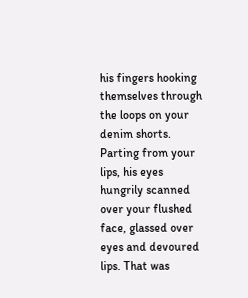his fingers hooking themselves through the loops on your denim shorts. Parting from your lips, his eyes hungrily scanned over your flushed face, glassed over eyes and devoured lips. That was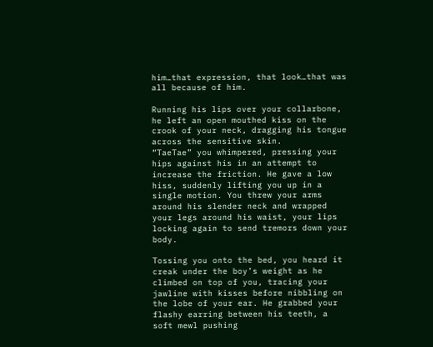him…that expression, that look…that was all because of him.

Running his lips over your collarbone, he left an open mouthed kiss on the crook of your neck, dragging his tongue across the sensitive skin.
“TaeTae” you whimpered, pressing your hips against his in an attempt to increase the friction. He gave a low hiss, suddenly lifting you up in a single motion. You threw your arms around his slender neck and wrapped your legs around his waist, your lips locking again to send tremors down your body.

Tossing you onto the bed, you heard it creak under the boy’s weight as he climbed on top of you, tracing your jawline with kisses before nibbling on the lobe of your ear. He grabbed your flashy earring between his teeth, a soft mewl pushing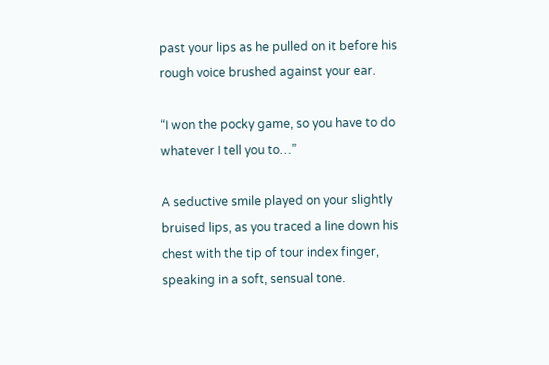past your lips as he pulled on it before his rough voice brushed against your ear.

“I won the pocky game, so you have to do whatever I tell you to…”

A seductive smile played on your slightly bruised lips, as you traced a line down his chest with the tip of tour index finger, speaking in a soft, sensual tone.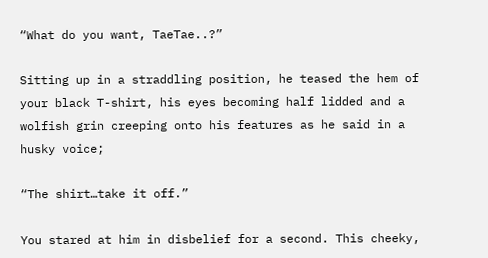“What do you want, TaeTae..?”

Sitting up in a straddling position, he teased the hem of your black T-shirt, his eyes becoming half lidded and a wolfish grin creeping onto his features as he said in a husky voice;

“The shirt…take it off.”

You stared at him in disbelief for a second. This cheeky,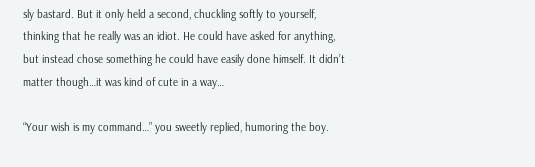sly bastard. But it only held a second, chuckling softly to yourself, thinking that he really was an idiot. He could have asked for anything, but instead chose something he could have easily done himself. It didn’t matter though…it was kind of cute in a way…

“Your wish is my command…” you sweetly replied, humoring the boy.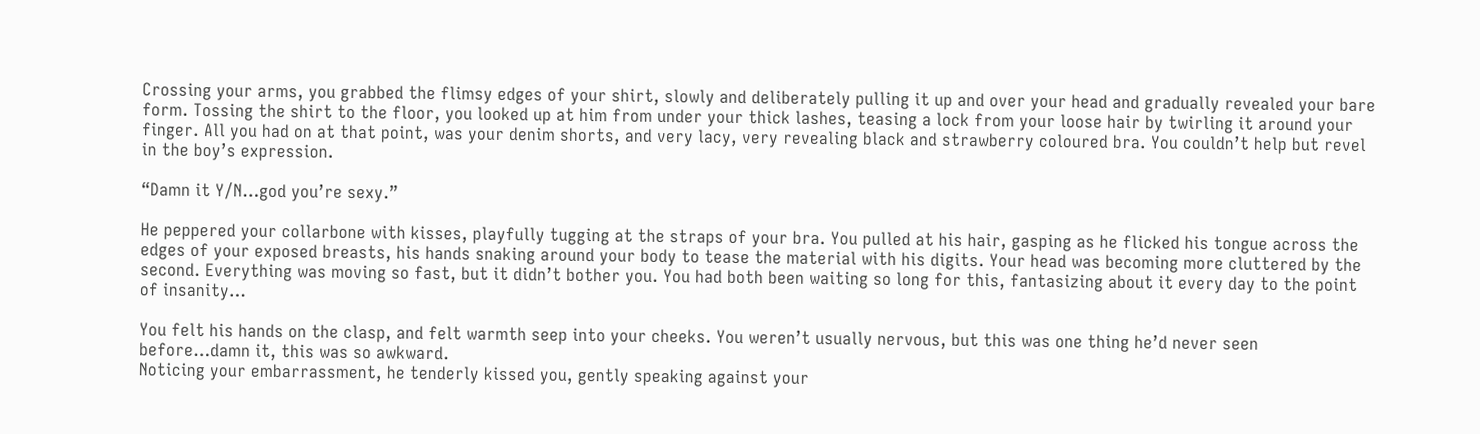Crossing your arms, you grabbed the flimsy edges of your shirt, slowly and deliberately pulling it up and over your head and gradually revealed your bare form. Tossing the shirt to the floor, you looked up at him from under your thick lashes, teasing a lock from your loose hair by twirling it around your finger. All you had on at that point, was your denim shorts, and very lacy, very revealing black and strawberry coloured bra. You couldn’t help but revel in the boy’s expression.

“Damn it Y/N…god you’re sexy.”

He peppered your collarbone with kisses, playfully tugging at the straps of your bra. You pulled at his hair, gasping as he flicked his tongue across the edges of your exposed breasts, his hands snaking around your body to tease the material with his digits. Your head was becoming more cluttered by the second. Everything was moving so fast, but it didn’t bother you. You had both been waiting so long for this, fantasizing about it every day to the point of insanity…

You felt his hands on the clasp, and felt warmth seep into your cheeks. You weren’t usually nervous, but this was one thing he’d never seen before…damn it, this was so awkward.
Noticing your embarrassment, he tenderly kissed you, gently speaking against your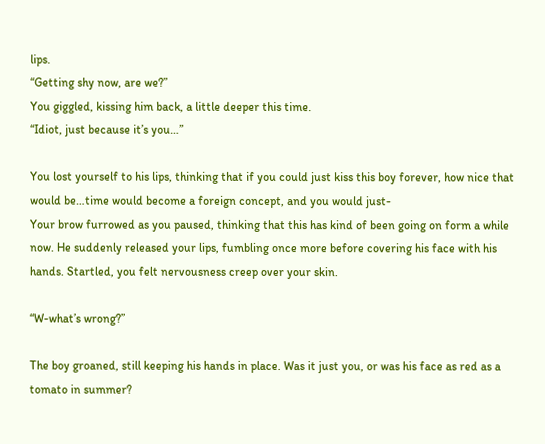lips.
“Getting shy now, are we?”
You giggled, kissing him back, a little deeper this time.
“Idiot, just because it’s you…”

You lost yourself to his lips, thinking that if you could just kiss this boy forever, how nice that would be…time would become a foreign concept, and you would just-
Your brow furrowed as you paused, thinking that this has kind of been going on form a while now. He suddenly released your lips, fumbling once more before covering his face with his hands. Startled, you felt nervousness creep over your skin.

“W-what’s wrong?”

The boy groaned, still keeping his hands in place. Was it just you, or was his face as red as a tomato in summer?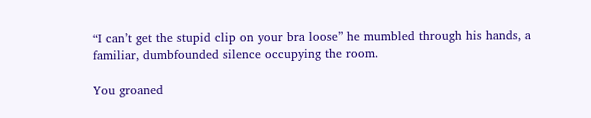“I can’t get the stupid clip on your bra loose” he mumbled through his hands, a familiar, dumbfounded silence occupying the room.

You groaned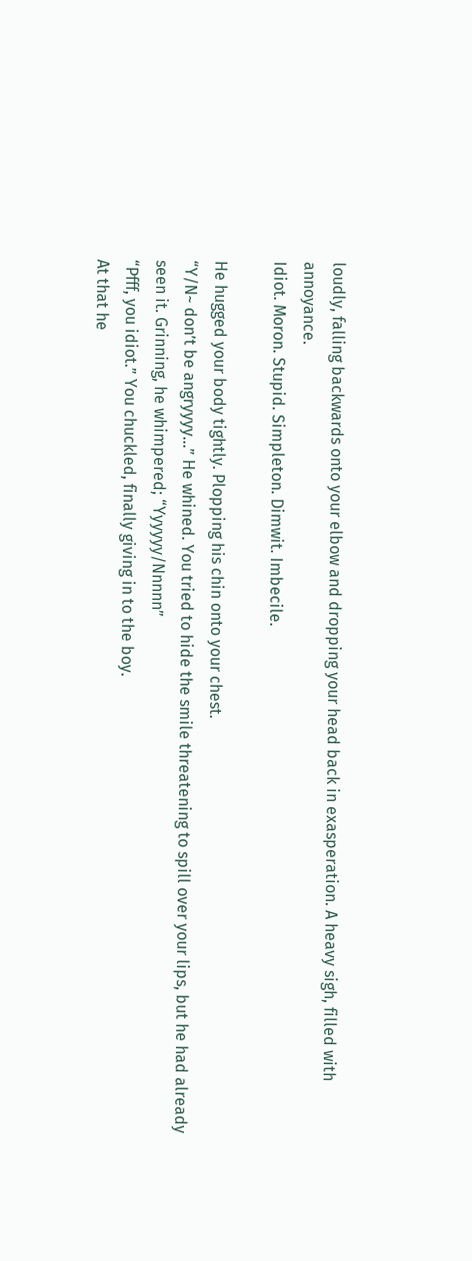loudly, falling backwards onto your elbow and dropping your head back in exasperation. A heavy sigh, filled with annoyance.
Idiot. Moron. Stupid. Simpleton. Dimwit. Imbecile.

He hugged your body tightly. Plopping his chin onto your chest.
“Y/N~ don’t be angryyyy…” He whined. You tried to hide the smile threatening to spill over your lips, but he had already seen it. Grinning, he whimpered; “Yyyyyy/Nnnnn”
“Pfff, you idiot.” You chuckled, finally giving in to the boy.
At that he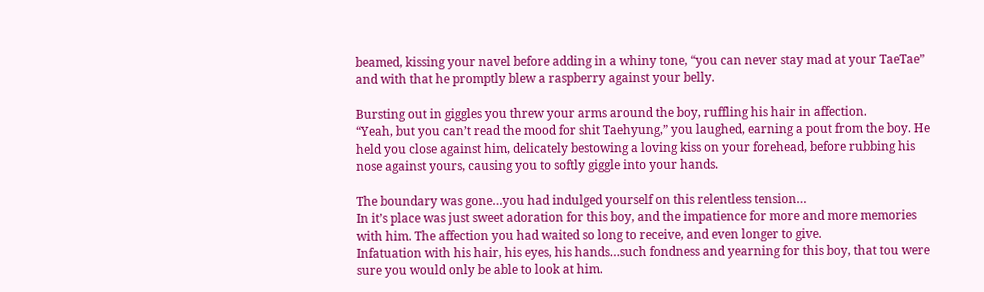beamed, kissing your navel before adding in a whiny tone, “you can never stay mad at your TaeTae” and with that he promptly blew a raspberry against your belly.

Bursting out in giggles you threw your arms around the boy, ruffling his hair in affection.
“Yeah, but you can’t read the mood for shit Taehyung,” you laughed, earning a pout from the boy. He held you close against him, delicately bestowing a loving kiss on your forehead, before rubbing his nose against yours, causing you to softly giggle into your hands.

The boundary was gone…you had indulged yourself on this relentless tension…
In it’s place was just sweet adoration for this boy, and the impatience for more and more memories with him. The affection you had waited so long to receive, and even longer to give.
Infatuation with his hair, his eyes, his hands…such fondness and yearning for this boy, that tou were sure you would only be able to look at him.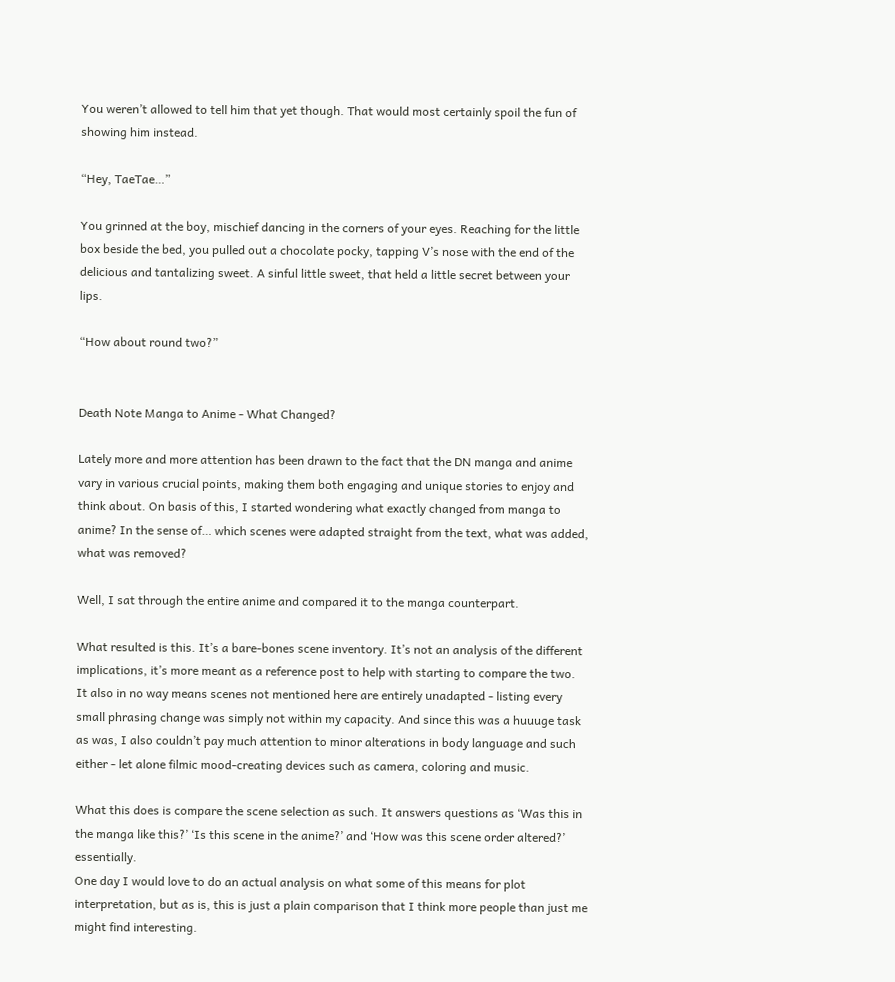You weren’t allowed to tell him that yet though. That would most certainly spoil the fun of showing him instead.

“Hey, TaeTae…”

You grinned at the boy, mischief dancing in the corners of your eyes. Reaching for the little box beside the bed, you pulled out a chocolate pocky, tapping V’s nose with the end of the delicious and tantalizing sweet. A sinful little sweet, that held a little secret between your lips.

“How about round two?”


Death Note Manga to Anime - What Changed?

Lately more and more attention has been drawn to the fact that the DN manga and anime vary in various crucial points, making them both engaging and unique stories to enjoy and think about. On basis of this, I started wondering what exactly changed from manga to anime? In the sense of… which scenes were adapted straight from the text, what was added, what was removed?

Well, I sat through the entire anime and compared it to the manga counterpart.

What resulted is this. It’s a bare-bones scene inventory. It’s not an analysis of the different implications, it’s more meant as a reference post to help with starting to compare the two.
It also in no way means scenes not mentioned here are entirely unadapted - listing every small phrasing change was simply not within my capacity. And since this was a huuuge task as was, I also couldn’t pay much attention to minor alterations in body language and such either - let alone filmic mood-creating devices such as camera, coloring and music.

What this does is compare the scene selection as such. It answers questions as ‘Was this in the manga like this?’ ‘Is this scene in the anime?’ and ‘How was this scene order altered?’ essentially.
One day I would love to do an actual analysis on what some of this means for plot interpretation, but as is, this is just a plain comparison that I think more people than just me might find interesting.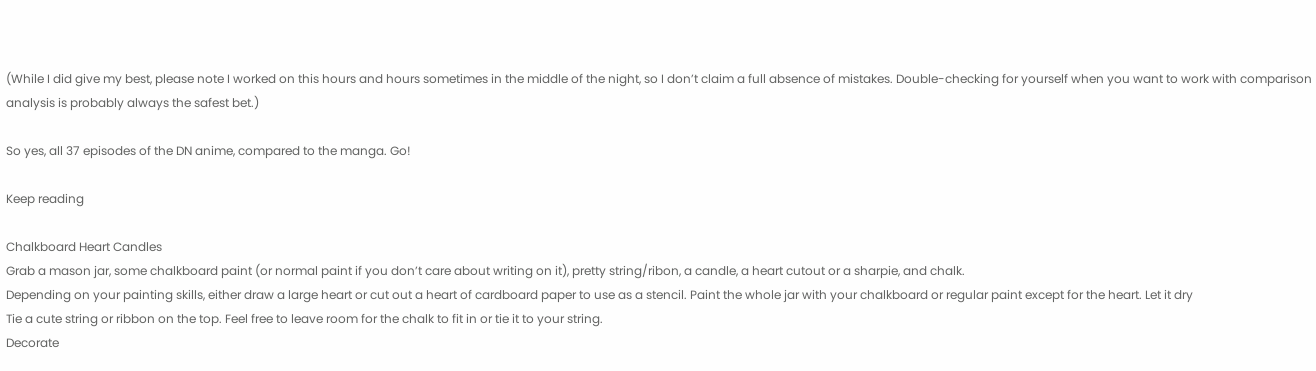(While I did give my best, please note I worked on this hours and hours sometimes in the middle of the night, so I don’t claim a full absence of mistakes. Double-checking for yourself when you want to work with comparison analysis is probably always the safest bet.)

So yes, all 37 episodes of the DN anime, compared to the manga. Go!

Keep reading

Chalkboard Heart Candles
Grab a mason jar, some chalkboard paint (or normal paint if you don’t care about writing on it), pretty string/ribon, a candle, a heart cutout or a sharpie, and chalk.
Depending on your painting skills, either draw a large heart or cut out a heart of cardboard paper to use as a stencil. Paint the whole jar with your chalkboard or regular paint except for the heart. Let it dry
Tie a cute string or ribbon on the top. Feel free to leave room for the chalk to fit in or tie it to your string.
Decorate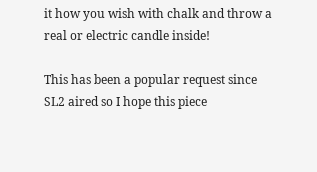it how you wish with chalk and throw a real or electric candle inside!

This has been a popular request since SL2 aired so I hope this piece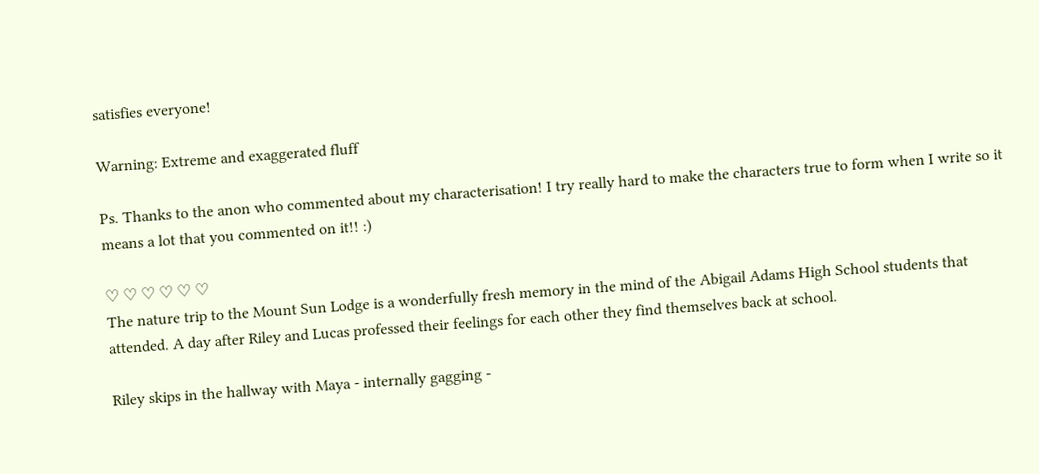satisfies everyone!

Warning: Extreme and exaggerated fluff

Ps. Thanks to the anon who commented about my characterisation! I try really hard to make the characters true to form when I write so it means a lot that you commented on it!! :)

♡ ♡ ♡ ♡ ♡ ♡
The nature trip to the Mount Sun Lodge is a wonderfully fresh memory in the mind of the Abigail Adams High School students that attended. A day after Riley and Lucas professed their feelings for each other they find themselves back at school.

Riley skips in the hallway with Maya - internally gagging -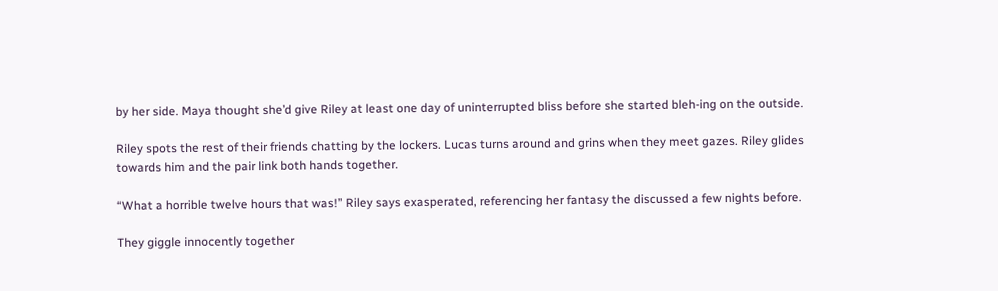by her side. Maya thought she’d give Riley at least one day of uninterrupted bliss before she started bleh-ing on the outside.

Riley spots the rest of their friends chatting by the lockers. Lucas turns around and grins when they meet gazes. Riley glides towards him and the pair link both hands together.

“What a horrible twelve hours that was!” Riley says exasperated, referencing her fantasy the discussed a few nights before.

They giggle innocently together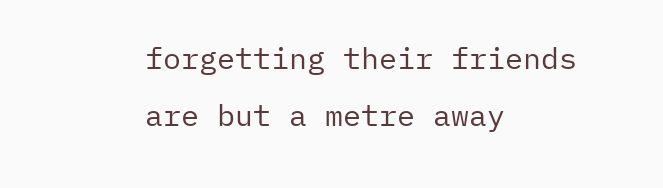forgetting their friends are but a metre away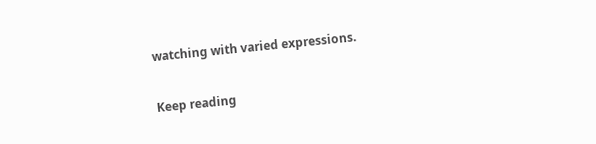watching with varied expressions.

Keep reading